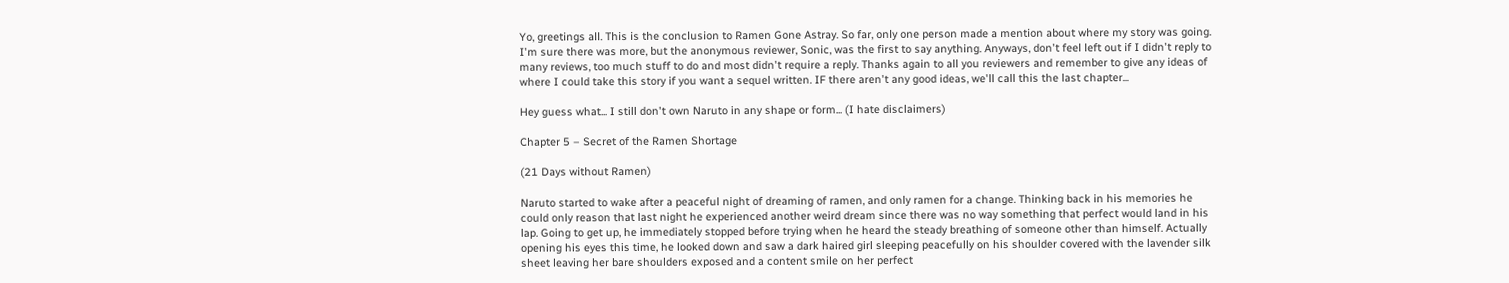Yo, greetings all. This is the conclusion to Ramen Gone Astray. So far, only one person made a mention about where my story was going. I'm sure there was more, but the anonymous reviewer, Sonic, was the first to say anything. Anyways, don't feel left out if I didn't reply to many reviews, too much stuff to do and most didn't require a reply. Thanks again to all you reviewers and remember to give any ideas of where I could take this story if you want a sequel written. IF there aren't any good ideas, we'll call this the last chapter...

Hey guess what... I still don't own Naruto in any shape or form... (I hate disclaimers)

Chapter 5 – Secret of the Ramen Shortage

(21 Days without Ramen)

Naruto started to wake after a peaceful night of dreaming of ramen, and only ramen for a change. Thinking back in his memories he could only reason that last night he experienced another weird dream since there was no way something that perfect would land in his lap. Going to get up, he immediately stopped before trying when he heard the steady breathing of someone other than himself. Actually opening his eyes this time, he looked down and saw a dark haired girl sleeping peacefully on his shoulder covered with the lavender silk sheet leaving her bare shoulders exposed and a content smile on her perfect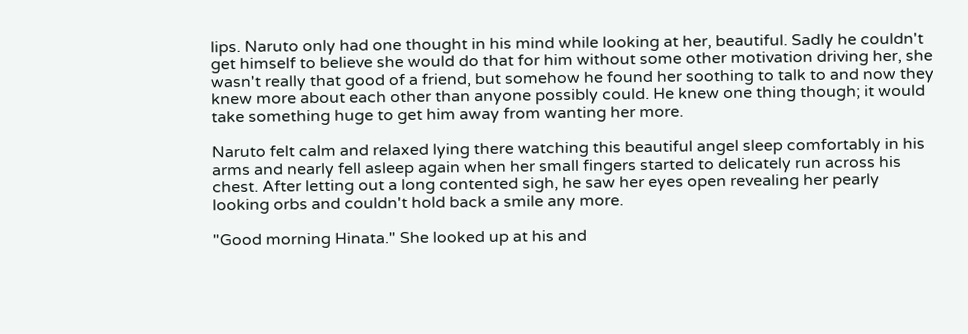lips. Naruto only had one thought in his mind while looking at her, beautiful. Sadly he couldn't get himself to believe she would do that for him without some other motivation driving her, she wasn't really that good of a friend, but somehow he found her soothing to talk to and now they knew more about each other than anyone possibly could. He knew one thing though; it would take something huge to get him away from wanting her more.

Naruto felt calm and relaxed lying there watching this beautiful angel sleep comfortably in his arms and nearly fell asleep again when her small fingers started to delicately run across his chest. After letting out a long contented sigh, he saw her eyes open revealing her pearly looking orbs and couldn't hold back a smile any more.

"Good morning Hinata." She looked up at his and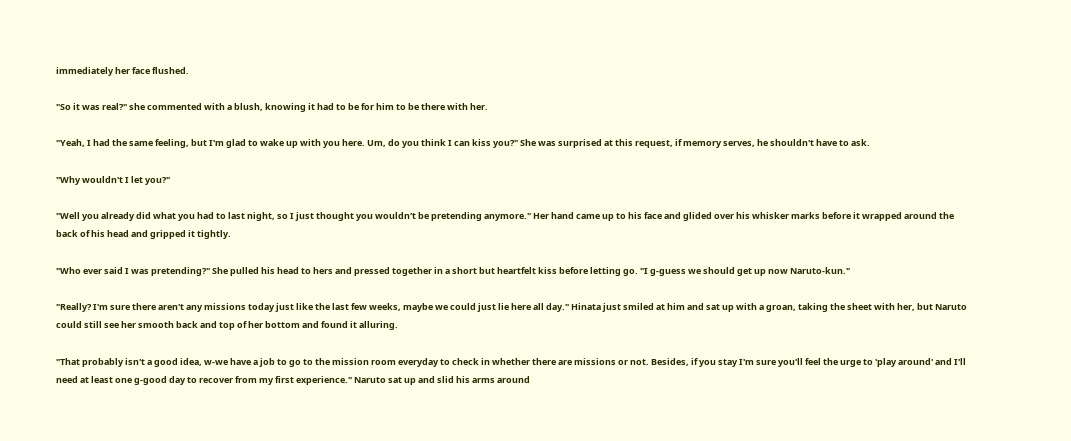immediately her face flushed.

"So it was real?" she commented with a blush, knowing it had to be for him to be there with her.

"Yeah, I had the same feeling, but I'm glad to wake up with you here. Um, do you think I can kiss you?" She was surprised at this request, if memory serves, he shouldn't have to ask.

"Why wouldn't I let you?"

"Well you already did what you had to last night, so I just thought you wouldn't be pretending anymore." Her hand came up to his face and glided over his whisker marks before it wrapped around the back of his head and gripped it tightly.

"Who ever said I was pretending?" She pulled his head to hers and pressed together in a short but heartfelt kiss before letting go. "I g-guess we should get up now Naruto-kun."

"Really? I'm sure there aren't any missions today just like the last few weeks, maybe we could just lie here all day." Hinata just smiled at him and sat up with a groan, taking the sheet with her, but Naruto could still see her smooth back and top of her bottom and found it alluring.

"That probably isn't a good idea, w-we have a job to go to the mission room everyday to check in whether there are missions or not. Besides, if you stay I'm sure you'll feel the urge to 'play around' and I'll need at least one g-good day to recover from my first experience." Naruto sat up and slid his arms around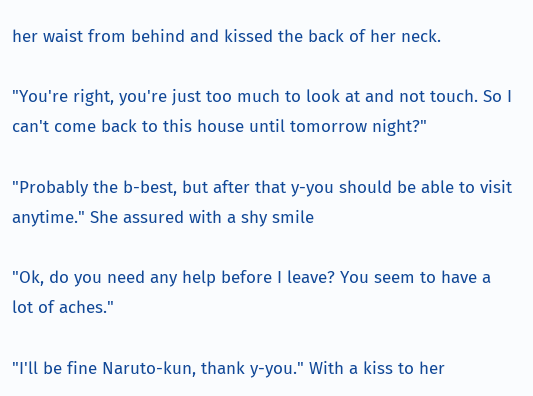her waist from behind and kissed the back of her neck.

"You're right, you're just too much to look at and not touch. So I can't come back to this house until tomorrow night?"

"Probably the b-best, but after that y-you should be able to visit anytime." She assured with a shy smile

"Ok, do you need any help before I leave? You seem to have a lot of aches."

"I'll be fine Naruto-kun, thank y-you." With a kiss to her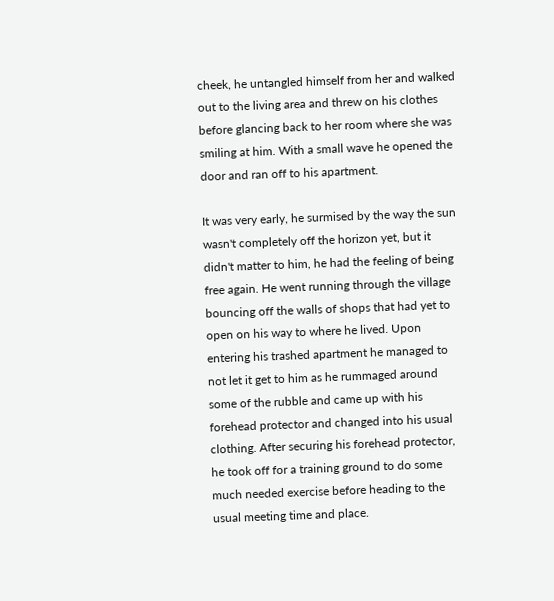cheek, he untangled himself from her and walked out to the living area and threw on his clothes before glancing back to her room where she was smiling at him. With a small wave he opened the door and ran off to his apartment.

It was very early, he surmised by the way the sun wasn't completely off the horizon yet, but it didn't matter to him, he had the feeling of being free again. He went running through the village bouncing off the walls of shops that had yet to open on his way to where he lived. Upon entering his trashed apartment he managed to not let it get to him as he rummaged around some of the rubble and came up with his forehead protector and changed into his usual clothing. After securing his forehead protector, he took off for a training ground to do some much needed exercise before heading to the usual meeting time and place.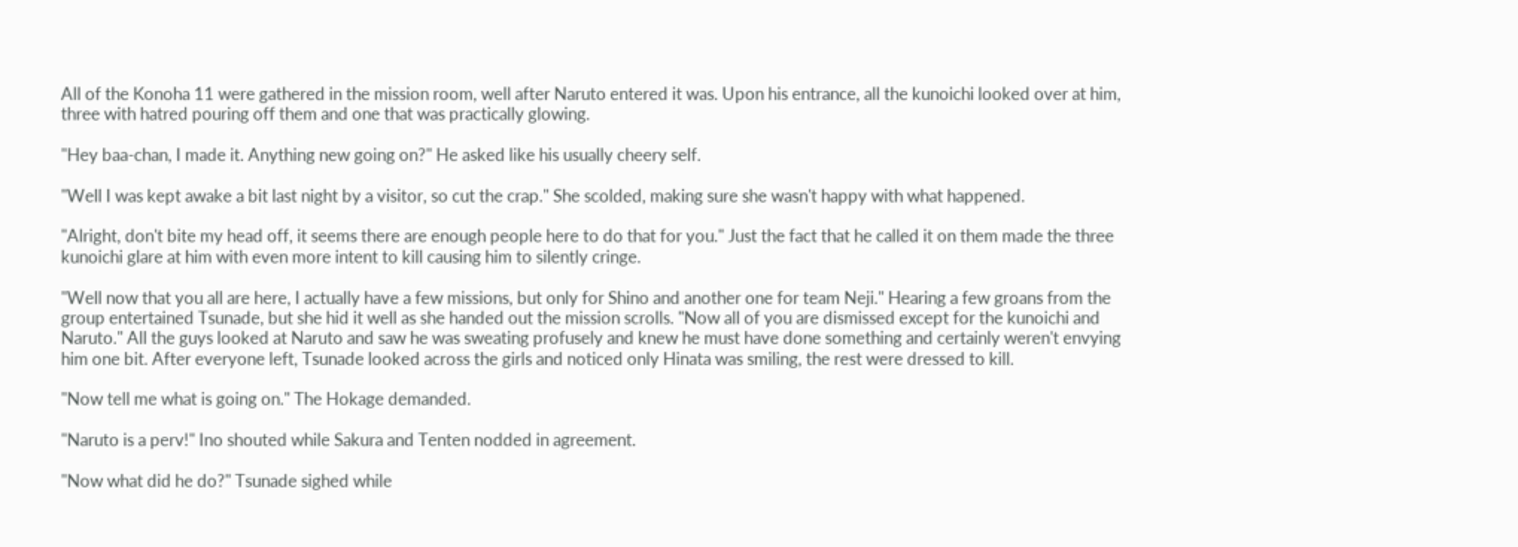All of the Konoha 11 were gathered in the mission room, well after Naruto entered it was. Upon his entrance, all the kunoichi looked over at him, three with hatred pouring off them and one that was practically glowing.

"Hey baa-chan, I made it. Anything new going on?" He asked like his usually cheery self.

"Well I was kept awake a bit last night by a visitor, so cut the crap." She scolded, making sure she wasn't happy with what happened.

"Alright, don't bite my head off, it seems there are enough people here to do that for you." Just the fact that he called it on them made the three kunoichi glare at him with even more intent to kill causing him to silently cringe.

"Well now that you all are here, I actually have a few missions, but only for Shino and another one for team Neji." Hearing a few groans from the group entertained Tsunade, but she hid it well as she handed out the mission scrolls. "Now all of you are dismissed except for the kunoichi and Naruto." All the guys looked at Naruto and saw he was sweating profusely and knew he must have done something and certainly weren't envying him one bit. After everyone left, Tsunade looked across the girls and noticed only Hinata was smiling, the rest were dressed to kill.

"Now tell me what is going on." The Hokage demanded.

"Naruto is a perv!" Ino shouted while Sakura and Tenten nodded in agreement.

"Now what did he do?" Tsunade sighed while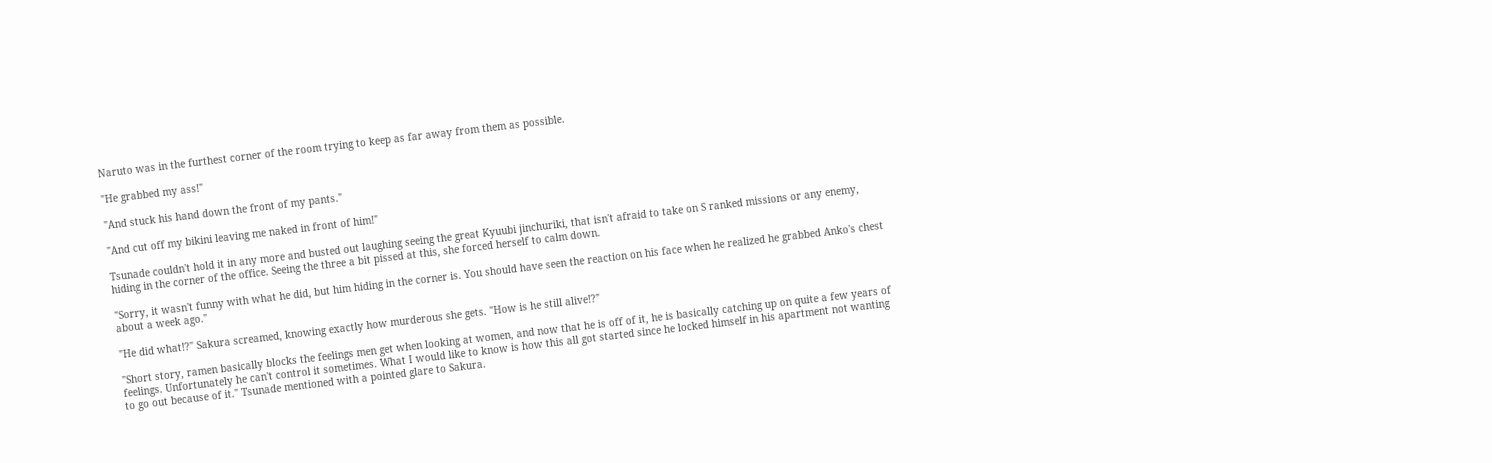Naruto was in the furthest corner of the room trying to keep as far away from them as possible.

"He grabbed my ass!"

"And stuck his hand down the front of my pants."

"And cut off my bikini leaving me naked in front of him!"

Tsunade couldn't hold it in any more and busted out laughing seeing the great Kyuubi jinchuriki, that isn't afraid to take on S ranked missions or any enemy, hiding in the corner of the office. Seeing the three a bit pissed at this, she forced herself to calm down.

"Sorry, it wasn't funny with what he did, but him hiding in the corner is. You should have seen the reaction on his face when he realized he grabbed Anko's chest about a week ago."

"He did what!?" Sakura screamed, knowing exactly how murderous she gets. "How is he still alive!?"

"Short story, ramen basically blocks the feelings men get when looking at women, and now that he is off of it, he is basically catching up on quite a few years of feelings. Unfortunately he can't control it sometimes. What I would like to know is how this all got started since he locked himself in his apartment not wanting to go out because of it." Tsunade mentioned with a pointed glare to Sakura.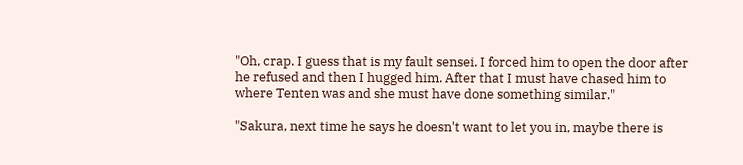"Oh, crap. I guess that is my fault sensei. I forced him to open the door after he refused and then I hugged him. After that I must have chased him to where Tenten was and she must have done something similar."

"Sakura, next time he says he doesn't want to let you in, maybe there is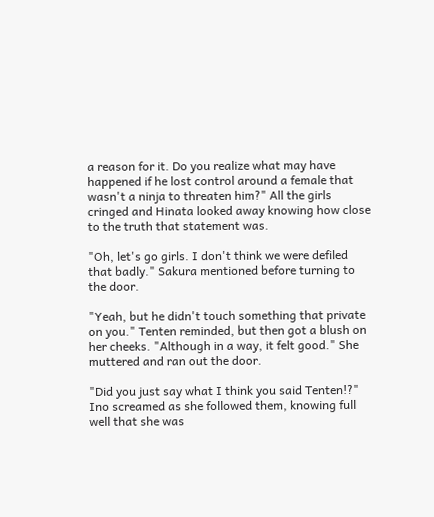a reason for it. Do you realize what may have happened if he lost control around a female that wasn't a ninja to threaten him?" All the girls cringed and Hinata looked away knowing how close to the truth that statement was.

"Oh, let's go girls. I don't think we were defiled that badly." Sakura mentioned before turning to the door.

"Yeah, but he didn't touch something that private on you." Tenten reminded, but then got a blush on her cheeks. "Although in a way, it felt good." She muttered and ran out the door.

"Did you just say what I think you said Tenten!?" Ino screamed as she followed them, knowing full well that she was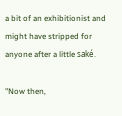a bit of an exhibitionist and might have stripped for anyone after a little saké.

"Now then,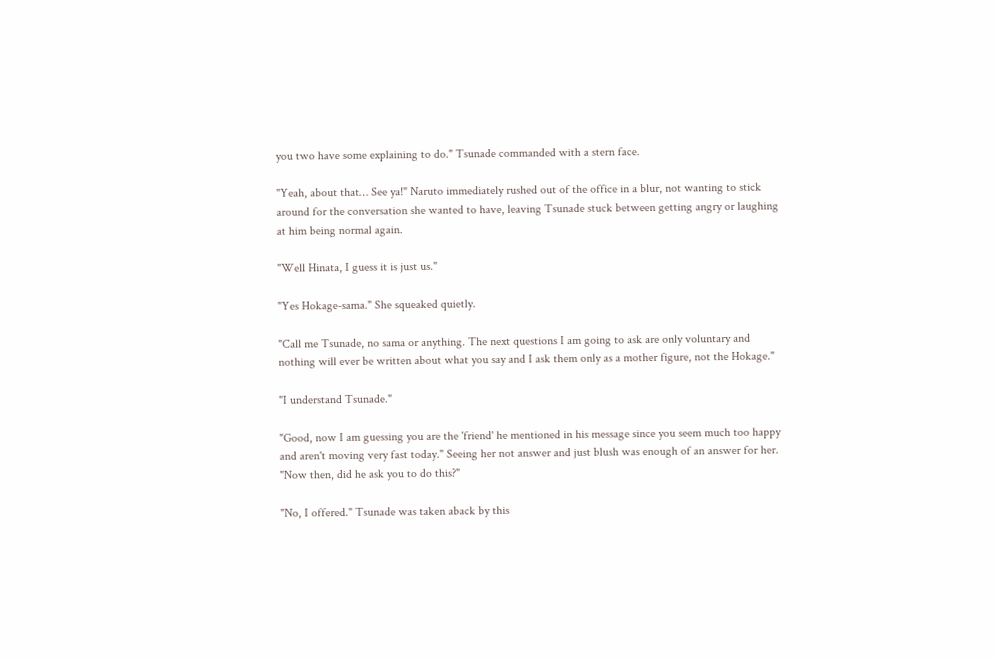you two have some explaining to do." Tsunade commanded with a stern face.

"Yeah, about that… See ya!" Naruto immediately rushed out of the office in a blur, not wanting to stick around for the conversation she wanted to have, leaving Tsunade stuck between getting angry or laughing at him being normal again.

"Well Hinata, I guess it is just us."

"Yes Hokage-sama." She squeaked quietly.

"Call me Tsunade, no sama or anything. The next questions I am going to ask are only voluntary and nothing will ever be written about what you say and I ask them only as a mother figure, not the Hokage."

"I understand Tsunade."

"Good, now I am guessing you are the 'friend' he mentioned in his message since you seem much too happy and aren't moving very fast today." Seeing her not answer and just blush was enough of an answer for her. "Now then, did he ask you to do this?"

"No, I offered." Tsunade was taken aback by this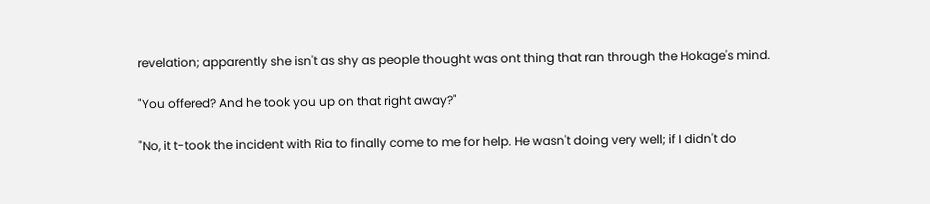revelation; apparently she isn't as shy as people thought was ont thing that ran through the Hokage's mind.

"You offered? And he took you up on that right away?"

"No, it t-took the incident with Ria to finally come to me for help. He wasn't doing very well; if I didn't do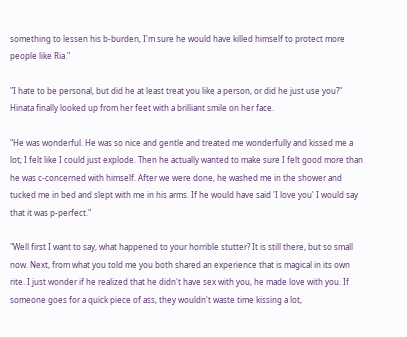something to lessen his b-burden, I'm sure he would have killed himself to protect more people like Ria."

"I hate to be personal, but did he at least treat you like a person, or did he just use you?" Hinata finally looked up from her feet with a brilliant smile on her face.

"He was wonderful. He was so nice and gentle and treated me wonderfully and kissed me a lot; I felt like I could just explode. Then he actually wanted to make sure I felt good more than he was c-concerned with himself. After we were done, he washed me in the shower and tucked me in bed and slept with me in his arms. If he would have said 'I love you' I would say that it was p-perfect."

"Well first I want to say, what happened to your horrible stutter? It is still there, but so small now. Next, from what you told me you both shared an experience that is magical in its own rite. I just wonder if he realized that he didn't have sex with you, he made love with you. If someone goes for a quick piece of ass, they wouldn't waste time kissing a lot,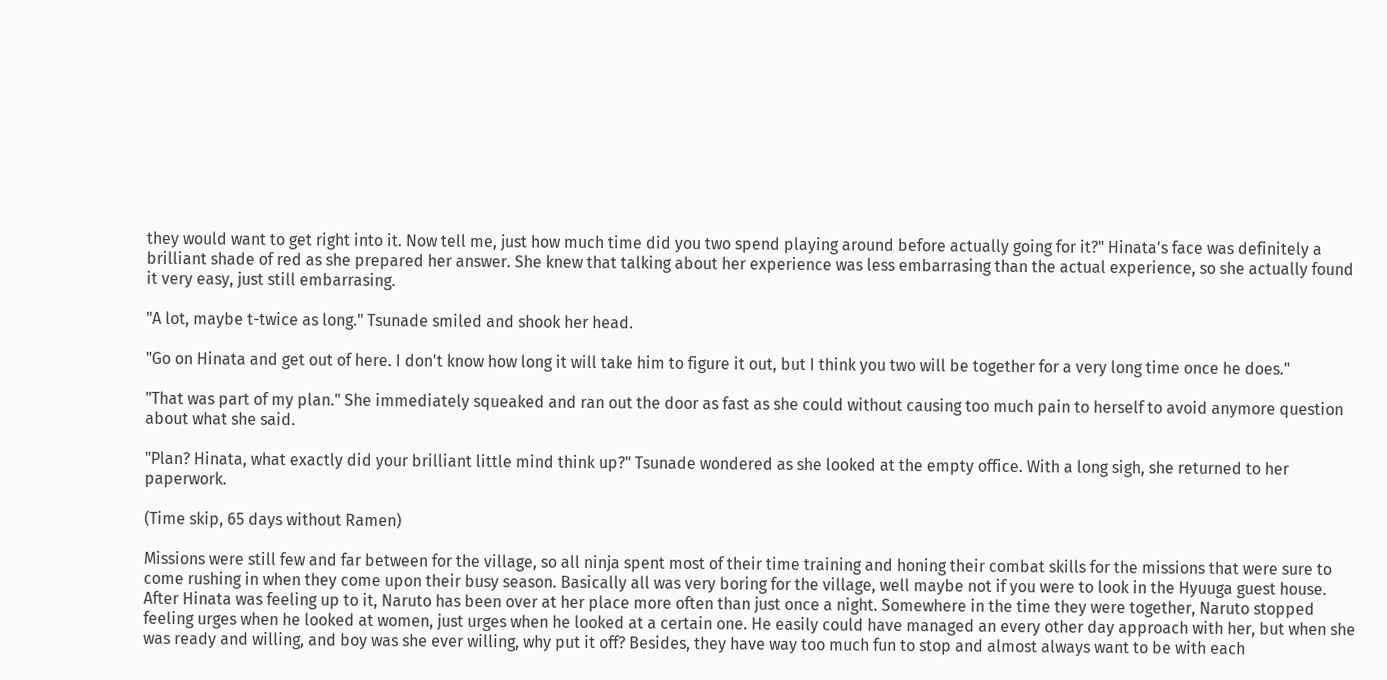they would want to get right into it. Now tell me, just how much time did you two spend playing around before actually going for it?" Hinata's face was definitely a brilliant shade of red as she prepared her answer. She knew that talking about her experience was less embarrasing than the actual experience, so she actually found it very easy, just still embarrasing.

"A lot, maybe t-twice as long." Tsunade smiled and shook her head.

"Go on Hinata and get out of here. I don't know how long it will take him to figure it out, but I think you two will be together for a very long time once he does."

"That was part of my plan." She immediately squeaked and ran out the door as fast as she could without causing too much pain to herself to avoid anymore question about what she said.

"Plan? Hinata, what exactly did your brilliant little mind think up?" Tsunade wondered as she looked at the empty office. With a long sigh, she returned to her paperwork.

(Time skip, 65 days without Ramen)

Missions were still few and far between for the village, so all ninja spent most of their time training and honing their combat skills for the missions that were sure to come rushing in when they come upon their busy season. Basically all was very boring for the village, well maybe not if you were to look in the Hyuuga guest house. After Hinata was feeling up to it, Naruto has been over at her place more often than just once a night. Somewhere in the time they were together, Naruto stopped feeling urges when he looked at women, just urges when he looked at a certain one. He easily could have managed an every other day approach with her, but when she was ready and willing, and boy was she ever willing, why put it off? Besides, they have way too much fun to stop and almost always want to be with each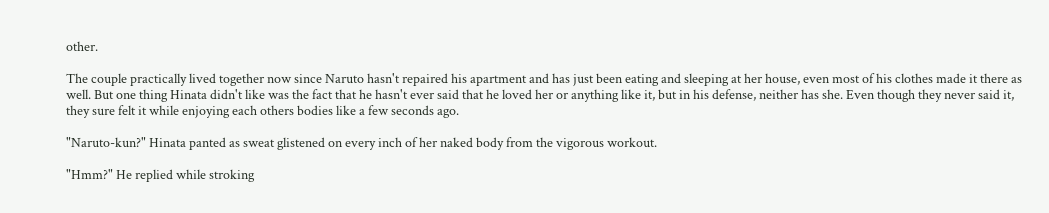other.

The couple practically lived together now since Naruto hasn't repaired his apartment and has just been eating and sleeping at her house, even most of his clothes made it there as well. But one thing Hinata didn't like was the fact that he hasn't ever said that he loved her or anything like it, but in his defense, neither has she. Even though they never said it, they sure felt it while enjoying each others bodies like a few seconds ago.

"Naruto-kun?" Hinata panted as sweat glistened on every inch of her naked body from the vigorous workout.

"Hmm?" He replied while stroking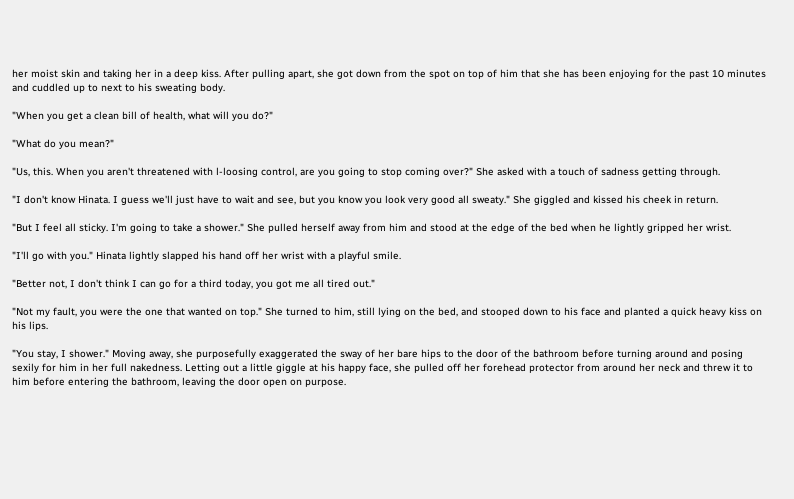her moist skin and taking her in a deep kiss. After pulling apart, she got down from the spot on top of him that she has been enjoying for the past 10 minutes and cuddled up to next to his sweating body.

"When you get a clean bill of health, what will you do?"

"What do you mean?"

"Us, this. When you aren't threatened with l-loosing control, are you going to stop coming over?" She asked with a touch of sadness getting through.

"I don't know Hinata. I guess we'll just have to wait and see, but you know you look very good all sweaty." She giggled and kissed his cheek in return.

"But I feel all sticky. I'm going to take a shower." She pulled herself away from him and stood at the edge of the bed when he lightly gripped her wrist.

"I'll go with you." Hinata lightly slapped his hand off her wrist with a playful smile.

"Better not, I don't think I can go for a third today, you got me all tired out."

"Not my fault, you were the one that wanted on top." She turned to him, still lying on the bed, and stooped down to his face and planted a quick heavy kiss on his lips.

"You stay, I shower." Moving away, she purposefully exaggerated the sway of her bare hips to the door of the bathroom before turning around and posing sexily for him in her full nakedness. Letting out a little giggle at his happy face, she pulled off her forehead protector from around her neck and threw it to him before entering the bathroom, leaving the door open on purpose.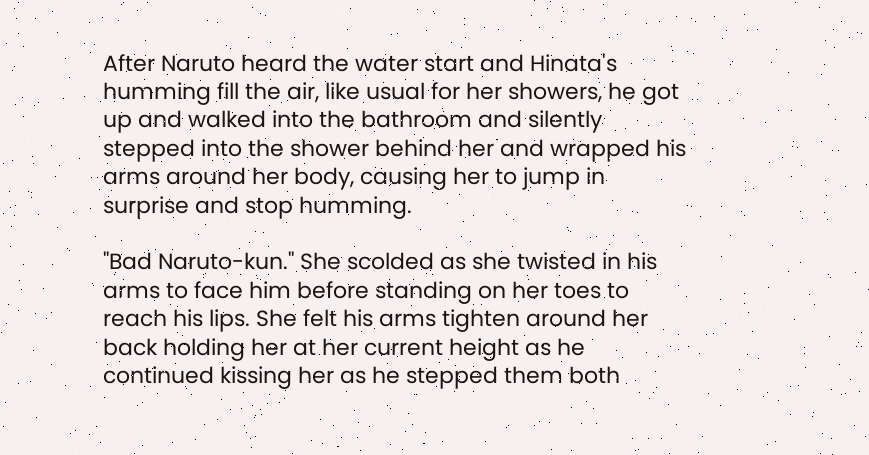After Naruto heard the water start and Hinata's humming fill the air, like usual for her showers, he got up and walked into the bathroom and silently stepped into the shower behind her and wrapped his arms around her body, causing her to jump in surprise and stop humming.

"Bad Naruto-kun." She scolded as she twisted in his arms to face him before standing on her toes to reach his lips. She felt his arms tighten around her back holding her at her current height as he continued kissing her as he stepped them both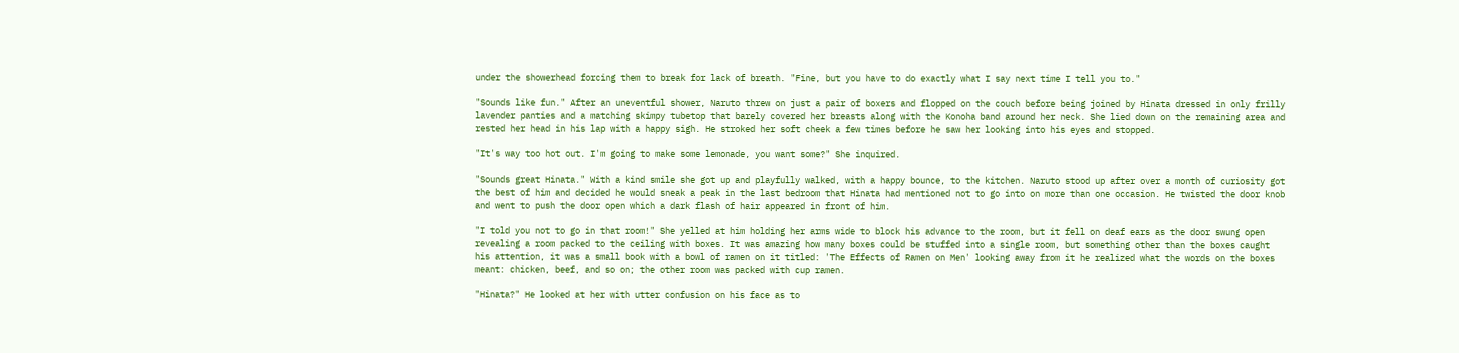under the showerhead forcing them to break for lack of breath. "Fine, but you have to do exactly what I say next time I tell you to."

"Sounds like fun." After an uneventful shower, Naruto threw on just a pair of boxers and flopped on the couch before being joined by Hinata dressed in only frilly lavender panties and a matching skimpy tubetop that barely covered her breasts along with the Konoha band around her neck. She lied down on the remaining area and rested her head in his lap with a happy sigh. He stroked her soft cheek a few times before he saw her looking into his eyes and stopped.

"It's way too hot out. I'm going to make some lemonade, you want some?" She inquired.

"Sounds great Hinata." With a kind smile she got up and playfully walked, with a happy bounce, to the kitchen. Naruto stood up after over a month of curiosity got the best of him and decided he would sneak a peak in the last bedroom that Hinata had mentioned not to go into on more than one occasion. He twisted the door knob and went to push the door open which a dark flash of hair appeared in front of him.

"I told you not to go in that room!" She yelled at him holding her arms wide to block his advance to the room, but it fell on deaf ears as the door swung open revealing a room packed to the ceiling with boxes. It was amazing how many boxes could be stuffed into a single room, but something other than the boxes caught his attention, it was a small book with a bowl of ramen on it titled: 'The Effects of Ramen on Men' looking away from it he realized what the words on the boxes meant: chicken, beef, and so on; the other room was packed with cup ramen.

"Hinata?" He looked at her with utter confusion on his face as to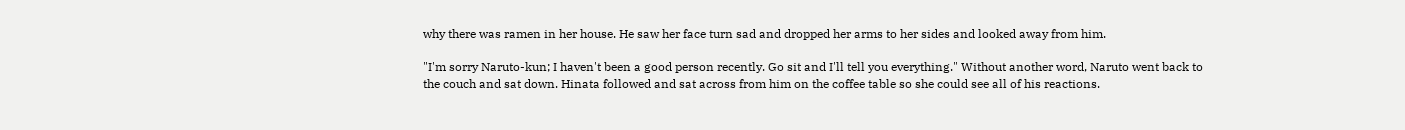why there was ramen in her house. He saw her face turn sad and dropped her arms to her sides and looked away from him.

"I'm sorry Naruto-kun; I haven't been a good person recently. Go sit and I'll tell you everything." Without another word, Naruto went back to the couch and sat down. Hinata followed and sat across from him on the coffee table so she could see all of his reactions.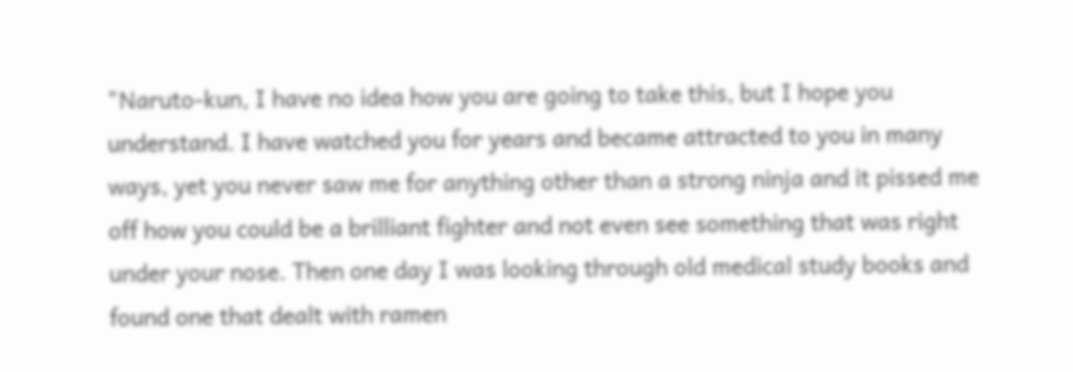"Naruto-kun, I have no idea how you are going to take this, but I hope you understand. I have watched you for years and became attracted to you in many ways, yet you never saw me for anything other than a strong ninja and it pissed me off how you could be a brilliant fighter and not even see something that was right under your nose. Then one day I was looking through old medical study books and found one that dealt with ramen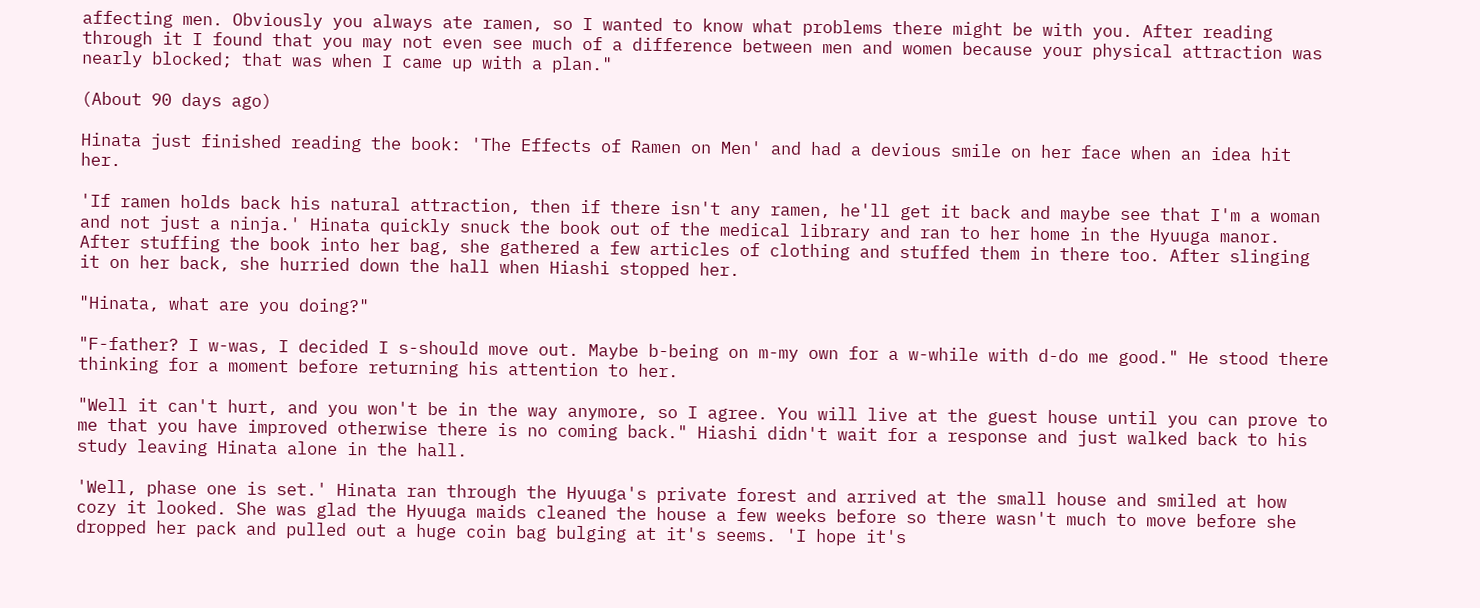affecting men. Obviously you always ate ramen, so I wanted to know what problems there might be with you. After reading through it I found that you may not even see much of a difference between men and women because your physical attraction was nearly blocked; that was when I came up with a plan."

(About 90 days ago)

Hinata just finished reading the book: 'The Effects of Ramen on Men' and had a devious smile on her face when an idea hit her.

'If ramen holds back his natural attraction, then if there isn't any ramen, he'll get it back and maybe see that I'm a woman and not just a ninja.' Hinata quickly snuck the book out of the medical library and ran to her home in the Hyuuga manor. After stuffing the book into her bag, she gathered a few articles of clothing and stuffed them in there too. After slinging it on her back, she hurried down the hall when Hiashi stopped her.

"Hinata, what are you doing?"

"F-father? I w-was, I decided I s-should move out. Maybe b-being on m-my own for a w-while with d-do me good." He stood there thinking for a moment before returning his attention to her.

"Well it can't hurt, and you won't be in the way anymore, so I agree. You will live at the guest house until you can prove to me that you have improved otherwise there is no coming back." Hiashi didn't wait for a response and just walked back to his study leaving Hinata alone in the hall.

'Well, phase one is set.' Hinata ran through the Hyuuga's private forest and arrived at the small house and smiled at how cozy it looked. She was glad the Hyuuga maids cleaned the house a few weeks before so there wasn't much to move before she dropped her pack and pulled out a huge coin bag bulging at it's seems. 'I hope it's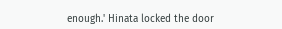enough.' Hinata locked the door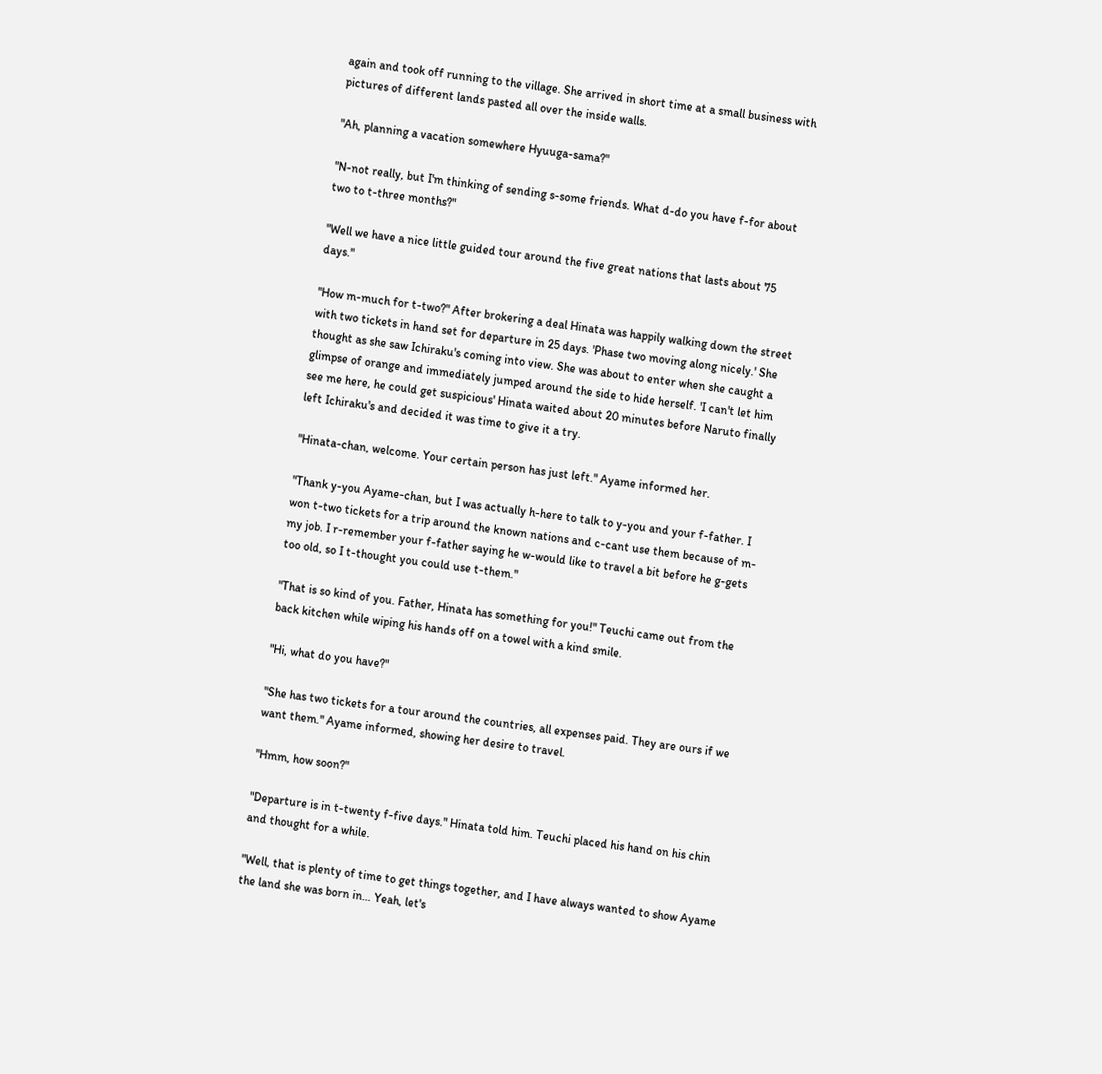again and took off running to the village. She arrived in short time at a small business with pictures of different lands pasted all over the inside walls.

"Ah, planning a vacation somewhere Hyuuga-sama?"

"N-not really, but I'm thinking of sending s-some friends. What d-do you have f-for about two to t-three months?"

"Well we have a nice little guided tour around the five great nations that lasts about 75 days."

"How m-much for t-two?" After brokering a deal Hinata was happily walking down the street with two tickets in hand set for departure in 25 days. 'Phase two moving along nicely.' She thought as she saw Ichiraku's coming into view. She was about to enter when she caught a glimpse of orange and immediately jumped around the side to hide herself. 'I can't let him see me here, he could get suspicious' Hinata waited about 20 minutes before Naruto finally left Ichiraku's and decided it was time to give it a try.

"Hinata-chan, welcome. Your certain person has just left." Ayame informed her.

"Thank y-you Ayame-chan, but I was actually h-here to talk to y-you and your f-father. I won t-two tickets for a trip around the known nations and c-cant use them because of m-my job. I r-remember your f-father saying he w-would like to travel a bit before he g-gets too old, so I t-thought you could use t-them."

"That is so kind of you. Father, Hinata has something for you!" Teuchi came out from the back kitchen while wiping his hands off on a towel with a kind smile.

"Hi, what do you have?"

"She has two tickets for a tour around the countries, all expenses paid. They are ours if we want them." Ayame informed, showing her desire to travel.

"Hmm, how soon?"

"Departure is in t-twenty f-five days." Hinata told him. Teuchi placed his hand on his chin and thought for a while.

"Well, that is plenty of time to get things together, and I have always wanted to show Ayame the land she was born in… Yeah, let's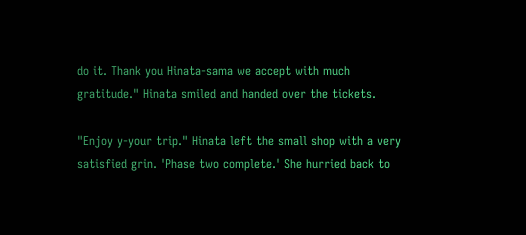do it. Thank you Hinata-sama we accept with much gratitude." Hinata smiled and handed over the tickets.

"Enjoy y-your trip." Hinata left the small shop with a very satisfied grin. 'Phase two complete.' She hurried back to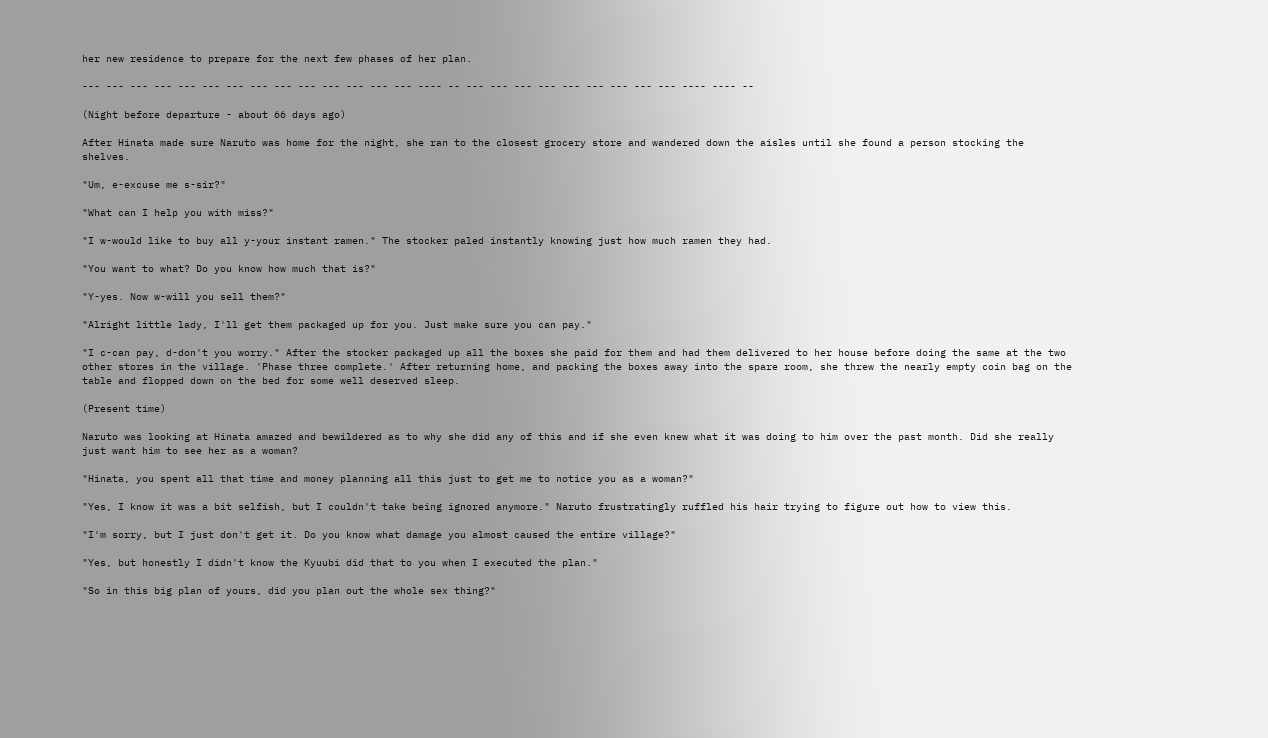her new residence to prepare for the next few phases of her plan.

--- --- --- --- --- --- --- --- --- --- --- --- --- --- ---- -- --- --- --- --- --- --- --- --- --- ---- ---- --

(Night before departure - about 66 days ago)

After Hinata made sure Naruto was home for the night, she ran to the closest grocery store and wandered down the aisles until she found a person stocking the shelves.

"Um, e-excuse me s-sir?"

"What can I help you with miss?"

"I w-would like to buy all y-your instant ramen." The stocker paled instantly knowing just how much ramen they had.

"You want to what? Do you know how much that is?"

"Y-yes. Now w-will you sell them?"

"Alright little lady, I'll get them packaged up for you. Just make sure you can pay."

"I c-can pay, d-don't you worry." After the stocker packaged up all the boxes she paid for them and had them delivered to her house before doing the same at the two other stores in the village. 'Phase three complete.' After returning home, and packing the boxes away into the spare room, she threw the nearly empty coin bag on the table and flopped down on the bed for some well deserved sleep.

(Present time)

Naruto was looking at Hinata amazed and bewildered as to why she did any of this and if she even knew what it was doing to him over the past month. Did she really just want him to see her as a woman?

"Hinata, you spent all that time and money planning all this just to get me to notice you as a woman?"

"Yes, I know it was a bit selfish, but I couldn't take being ignored anymore." Naruto frustratingly ruffled his hair trying to figure out how to view this.

"I'm sorry, but I just don't get it. Do you know what damage you almost caused the entire village?"

"Yes, but honestly I didn't know the Kyuubi did that to you when I executed the plan."

"So in this big plan of yours, did you plan out the whole sex thing?"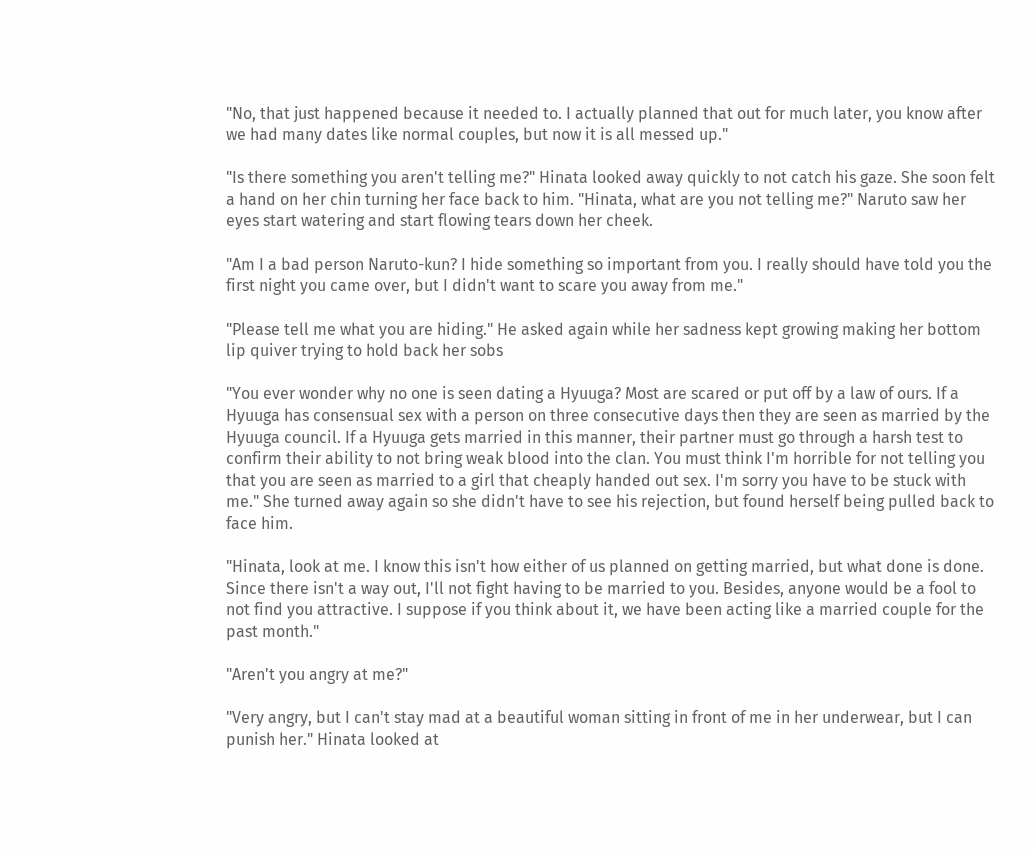"No, that just happened because it needed to. I actually planned that out for much later, you know after we had many dates like normal couples, but now it is all messed up."

"Is there something you aren't telling me?" Hinata looked away quickly to not catch his gaze. She soon felt a hand on her chin turning her face back to him. "Hinata, what are you not telling me?" Naruto saw her eyes start watering and start flowing tears down her cheek.

"Am I a bad person Naruto-kun? I hide something so important from you. I really should have told you the first night you came over, but I didn't want to scare you away from me."

"Please tell me what you are hiding." He asked again while her sadness kept growing making her bottom lip quiver trying to hold back her sobs

"You ever wonder why no one is seen dating a Hyuuga? Most are scared or put off by a law of ours. If a Hyuuga has consensual sex with a person on three consecutive days then they are seen as married by the Hyuuga council. If a Hyuuga gets married in this manner, their partner must go through a harsh test to confirm their ability to not bring weak blood into the clan. You must think I'm horrible for not telling you that you are seen as married to a girl that cheaply handed out sex. I'm sorry you have to be stuck with me." She turned away again so she didn't have to see his rejection, but found herself being pulled back to face him.

"Hinata, look at me. I know this isn't how either of us planned on getting married, but what done is done. Since there isn't a way out, I'll not fight having to be married to you. Besides, anyone would be a fool to not find you attractive. I suppose if you think about it, we have been acting like a married couple for the past month."

"Aren't you angry at me?"

"Very angry, but I can't stay mad at a beautiful woman sitting in front of me in her underwear, but I can punish her." Hinata looked at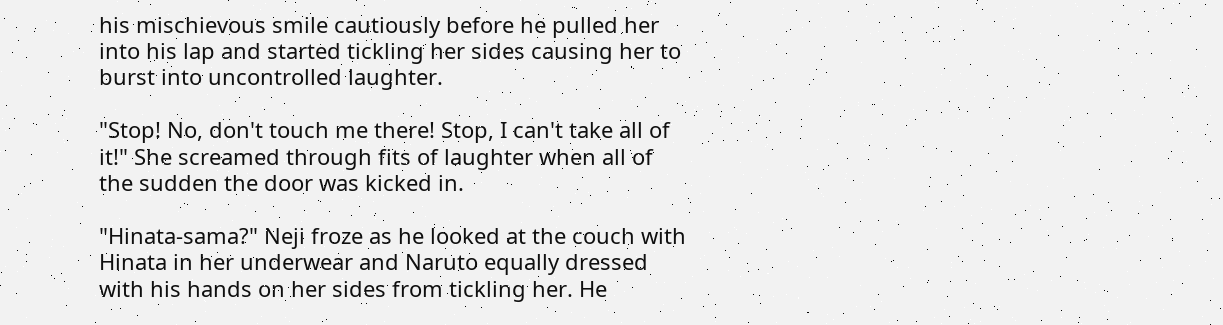his mischievous smile cautiously before he pulled her into his lap and started tickling her sides causing her to burst into uncontrolled laughter.

"Stop! No, don't touch me there! Stop, I can't take all of it!" She screamed through fits of laughter when all of the sudden the door was kicked in.

"Hinata-sama?" Neji froze as he looked at the couch with Hinata in her underwear and Naruto equally dressed with his hands on her sides from tickling her. He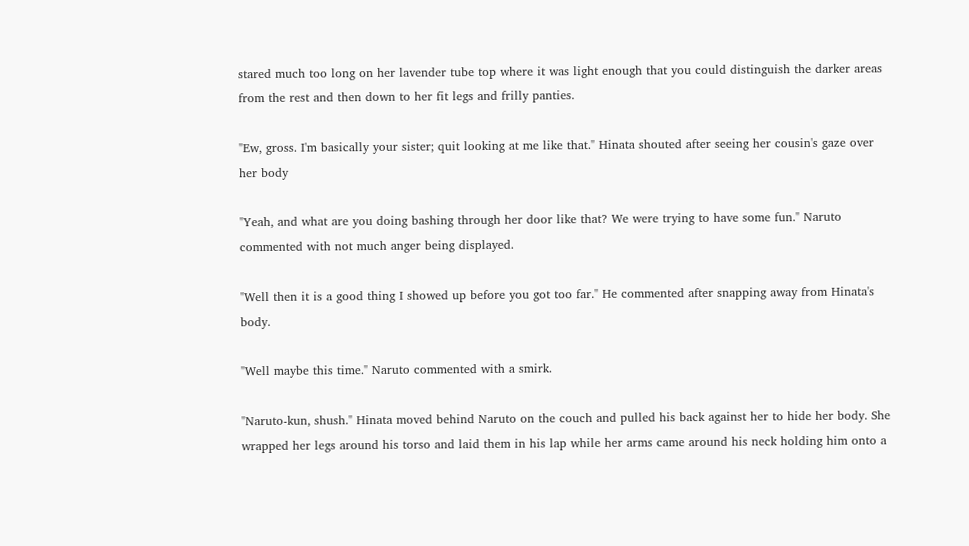stared much too long on her lavender tube top where it was light enough that you could distinguish the darker areas from the rest and then down to her fit legs and frilly panties.

"Ew, gross. I'm basically your sister; quit looking at me like that." Hinata shouted after seeing her cousin's gaze over her body

"Yeah, and what are you doing bashing through her door like that? We were trying to have some fun." Naruto commented with not much anger being displayed.

"Well then it is a good thing I showed up before you got too far." He commented after snapping away from Hinata's body.

"Well maybe this time." Naruto commented with a smirk.

"Naruto-kun, shush." Hinata moved behind Naruto on the couch and pulled his back against her to hide her body. She wrapped her legs around his torso and laid them in his lap while her arms came around his neck holding him onto a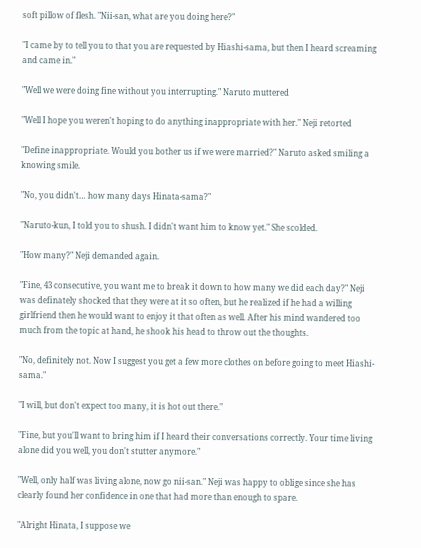soft pillow of flesh. "Nii-san, what are you doing here?"

"I came by to tell you to that you are requested by Hiashi-sama, but then I heard screaming and came in."

"Well we were doing fine without you interrupting." Naruto muttered

"Well I hope you weren't hoping to do anything inappropriate with her." Neji retorted

"Define inappropriate. Would you bother us if we were married?" Naruto asked smiling a knowing smile.

"No, you didn't… how many days Hinata-sama?"

"Naruto-kun, I told you to shush. I didn't want him to know yet." She scolded.

"How many?" Neji demanded again.

"Fine, 43 consecutive, you want me to break it down to how many we did each day?" Neji was definately shocked that they were at it so often, but he realized if he had a willing girlfriend then he would want to enjoy it that often as well. After his mind wandered too much from the topic at hand, he shook his head to throw out the thoughts.

"No, definitely not. Now I suggest you get a few more clothes on before going to meet Hiashi-sama."

"I will, but don't expect too many, it is hot out there."

"Fine, but you'll want to bring him if I heard their conversations correctly. Your time living alone did you well, you don't stutter anymore."

"Well, only half was living alone, now go nii-san." Neji was happy to oblige since she has clearly found her confidence in one that had more than enough to spare.

"Alright Hinata, I suppose we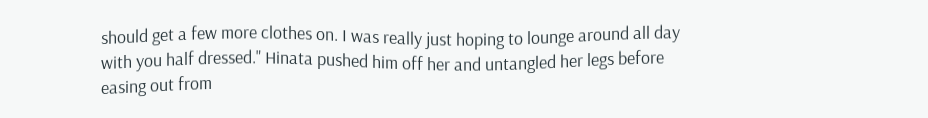should get a few more clothes on. I was really just hoping to lounge around all day with you half dressed." Hinata pushed him off her and untangled her legs before easing out from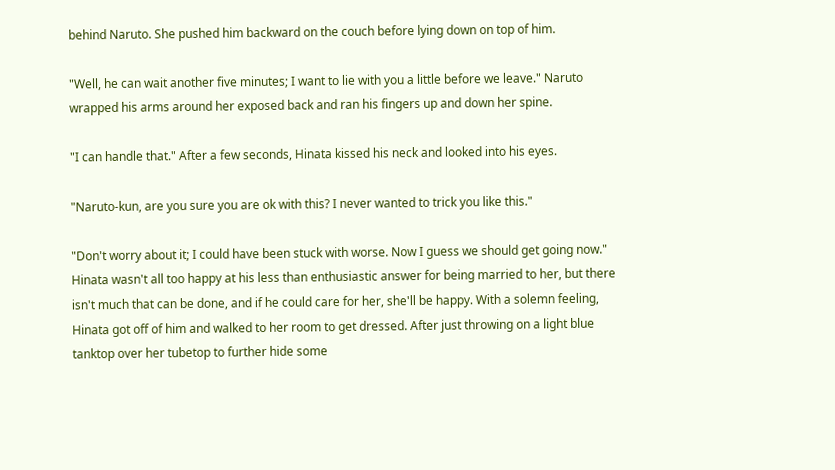behind Naruto. She pushed him backward on the couch before lying down on top of him.

"Well, he can wait another five minutes; I want to lie with you a little before we leave." Naruto wrapped his arms around her exposed back and ran his fingers up and down her spine.

"I can handle that." After a few seconds, Hinata kissed his neck and looked into his eyes.

"Naruto-kun, are you sure you are ok with this? I never wanted to trick you like this."

"Don't worry about it; I could have been stuck with worse. Now I guess we should get going now." Hinata wasn't all too happy at his less than enthusiastic answer for being married to her, but there isn't much that can be done, and if he could care for her, she'll be happy. With a solemn feeling, Hinata got off of him and walked to her room to get dressed. After just throwing on a light blue tanktop over her tubetop to further hide some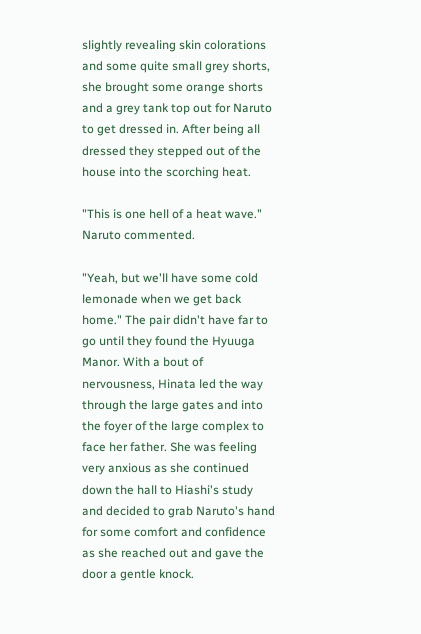slightly revealing skin colorations and some quite small grey shorts, she brought some orange shorts and a grey tank top out for Naruto to get dressed in. After being all dressed they stepped out of the house into the scorching heat.

"This is one hell of a heat wave." Naruto commented.

"Yeah, but we'll have some cold lemonade when we get back home." The pair didn't have far to go until they found the Hyuuga Manor. With a bout of nervousness, Hinata led the way through the large gates and into the foyer of the large complex to face her father. She was feeling very anxious as she continued down the hall to Hiashi's study and decided to grab Naruto's hand for some comfort and confidence as she reached out and gave the door a gentle knock.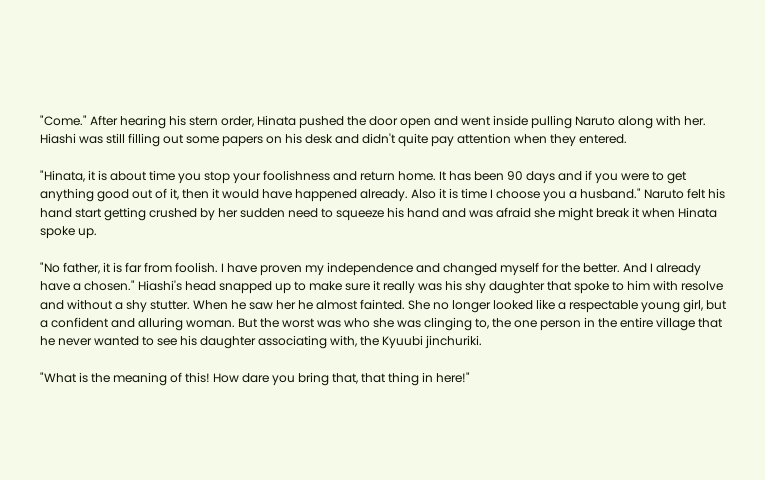"Come." After hearing his stern order, Hinata pushed the door open and went inside pulling Naruto along with her. Hiashi was still filling out some papers on his desk and didn't quite pay attention when they entered.

"Hinata, it is about time you stop your foolishness and return home. It has been 90 days and if you were to get anything good out of it, then it would have happened already. Also it is time I choose you a husband." Naruto felt his hand start getting crushed by her sudden need to squeeze his hand and was afraid she might break it when Hinata spoke up.

"No father, it is far from foolish. I have proven my independence and changed myself for the better. And I already have a chosen." Hiashi's head snapped up to make sure it really was his shy daughter that spoke to him with resolve and without a shy stutter. When he saw her he almost fainted. She no longer looked like a respectable young girl, but a confident and alluring woman. But the worst was who she was clinging to, the one person in the entire village that he never wanted to see his daughter associating with, the Kyuubi jinchuriki.

"What is the meaning of this! How dare you bring that, that thing in here!"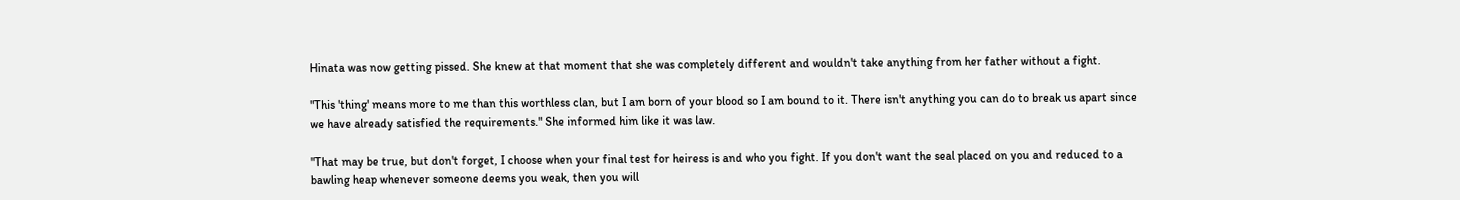Hinata was now getting pissed. She knew at that moment that she was completely different and wouldn't take anything from her father without a fight.

"This 'thing' means more to me than this worthless clan, but I am born of your blood so I am bound to it. There isn't anything you can do to break us apart since we have already satisfied the requirements." She informed him like it was law.

"That may be true, but don't forget, I choose when your final test for heiress is and who you fight. If you don't want the seal placed on you and reduced to a bawling heap whenever someone deems you weak, then you will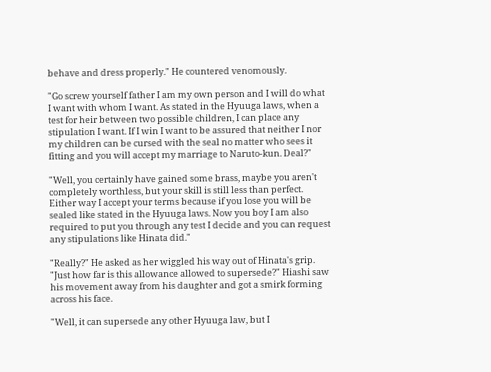behave and dress properly." He countered venomously.

"Go screw yourself father I am my own person and I will do what I want with whom I want. As stated in the Hyuuga laws, when a test for heir between two possible children, I can place any stipulation I want. If I win I want to be assured that neither I nor my children can be cursed with the seal no matter who sees it fitting and you will accept my marriage to Naruto-kun. Deal?"

"Well, you certainly have gained some brass, maybe you aren't completely worthless, but your skill is still less than perfect. Either way I accept your terms because if you lose you will be sealed like stated in the Hyuuga laws. Now you boy I am also required to put you through any test I decide and you can request any stipulations like Hinata did."

"Really?" He asked as her wiggled his way out of Hinata's grip. "Just how far is this allowance allowed to supersede?" Hiashi saw his movement away from his daughter and got a smirk forming across his face.

"Well, it can supersede any other Hyuuga law, but I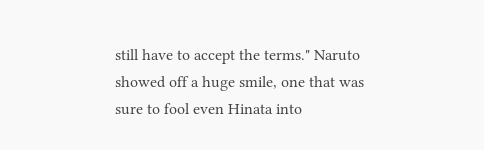still have to accept the terms." Naruto showed off a huge smile, one that was sure to fool even Hinata into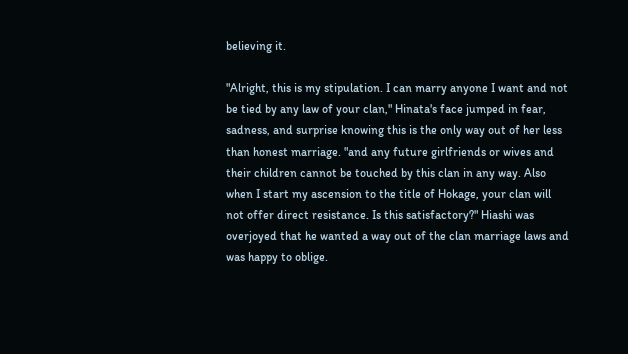believing it.

"Alright, this is my stipulation. I can marry anyone I want and not be tied by any law of your clan," Hinata's face jumped in fear, sadness, and surprise knowing this is the only way out of her less than honest marriage. "and any future girlfriends or wives and their children cannot be touched by this clan in any way. Also when I start my ascension to the title of Hokage, your clan will not offer direct resistance. Is this satisfactory?" Hiashi was overjoyed that he wanted a way out of the clan marriage laws and was happy to oblige.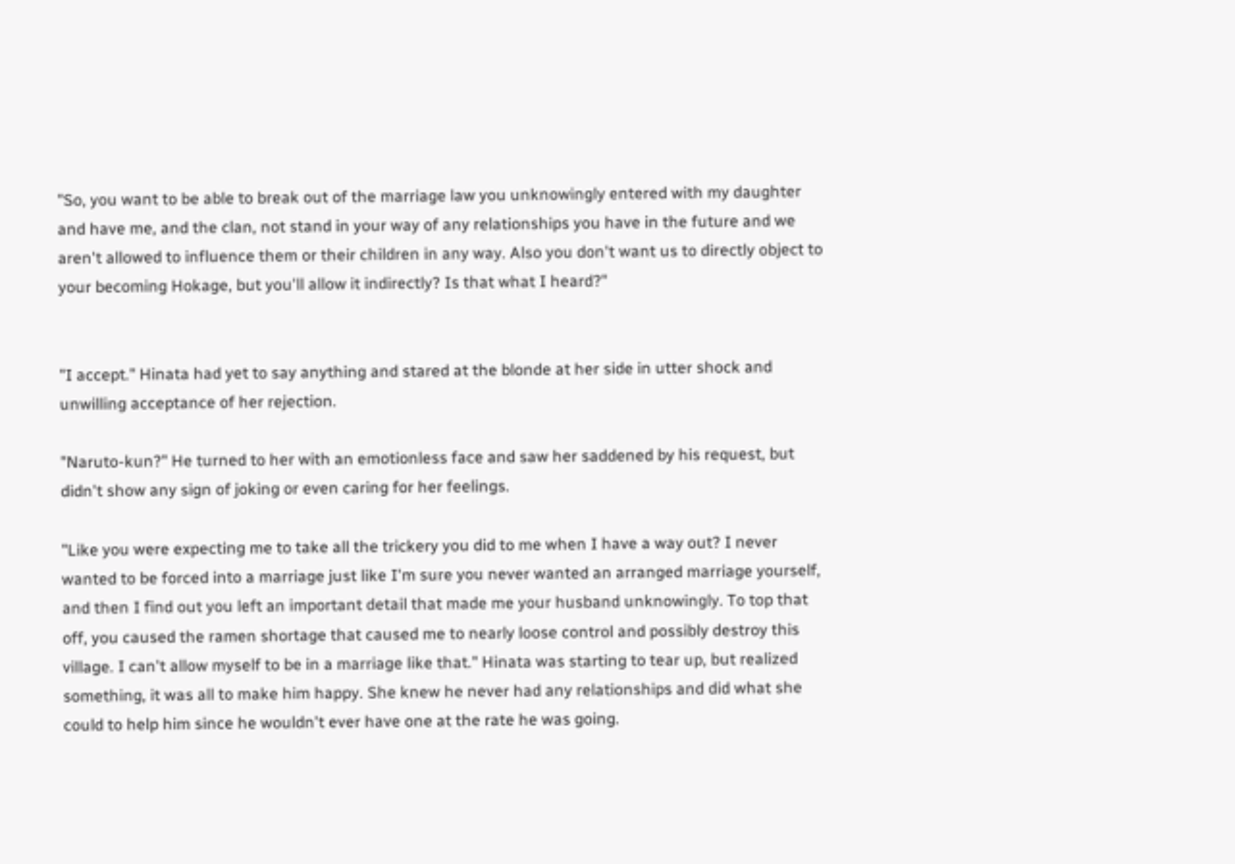"So, you want to be able to break out of the marriage law you unknowingly entered with my daughter and have me, and the clan, not stand in your way of any relationships you have in the future and we aren't allowed to influence them or their children in any way. Also you don't want us to directly object to your becoming Hokage, but you'll allow it indirectly? Is that what I heard?"


"I accept." Hinata had yet to say anything and stared at the blonde at her side in utter shock and unwilling acceptance of her rejection.

"Naruto-kun?" He turned to her with an emotionless face and saw her saddened by his request, but didn't show any sign of joking or even caring for her feelings.

"Like you were expecting me to take all the trickery you did to me when I have a way out? I never wanted to be forced into a marriage just like I'm sure you never wanted an arranged marriage yourself, and then I find out you left an important detail that made me your husband unknowingly. To top that off, you caused the ramen shortage that caused me to nearly loose control and possibly destroy this village. I can't allow myself to be in a marriage like that." Hinata was starting to tear up, but realized something, it was all to make him happy. She knew he never had any relationships and did what she could to help him since he wouldn't ever have one at the rate he was going.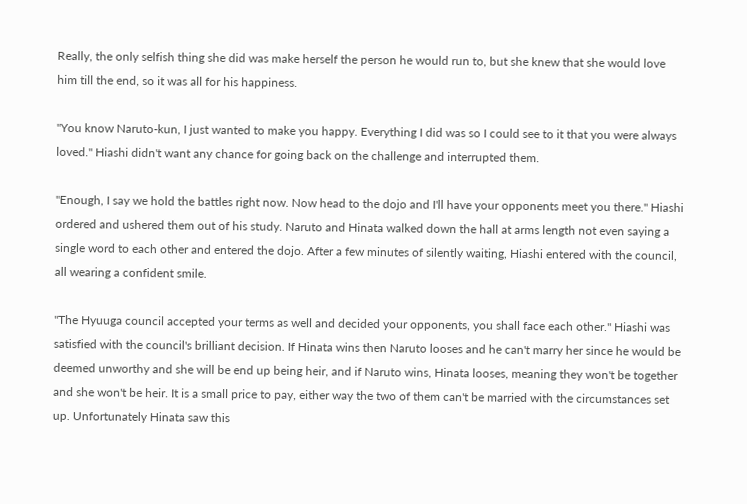Really, the only selfish thing she did was make herself the person he would run to, but she knew that she would love him till the end, so it was all for his happiness.

"You know Naruto-kun, I just wanted to make you happy. Everything I did was so I could see to it that you were always loved." Hiashi didn't want any chance for going back on the challenge and interrupted them.

"Enough, I say we hold the battles right now. Now head to the dojo and I'll have your opponents meet you there." Hiashi ordered and ushered them out of his study. Naruto and Hinata walked down the hall at arms length not even saying a single word to each other and entered the dojo. After a few minutes of silently waiting, Hiashi entered with the council, all wearing a confident smile.

"The Hyuuga council accepted your terms as well and decided your opponents, you shall face each other." Hiashi was satisfied with the council's brilliant decision. If Hinata wins then Naruto looses and he can't marry her since he would be deemed unworthy and she will be end up being heir, and if Naruto wins, Hinata looses, meaning they won't be together and she won't be heir. It is a small price to pay, either way the two of them can't be married with the circumstances set up. Unfortunately Hinata saw this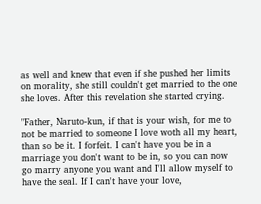as well and knew that even if she pushed her limits on morality, she still couldn't get married to the one she loves. After this revelation she started crying.

"Father, Naruto-kun, if that is your wish, for me to not be married to someone I love woth all my heart, than so be it. I forfeit. I can't have you be in a marriage you don't want to be in, so you can now go marry anyone you want and I'll allow myself to have the seal. If I can't have your love,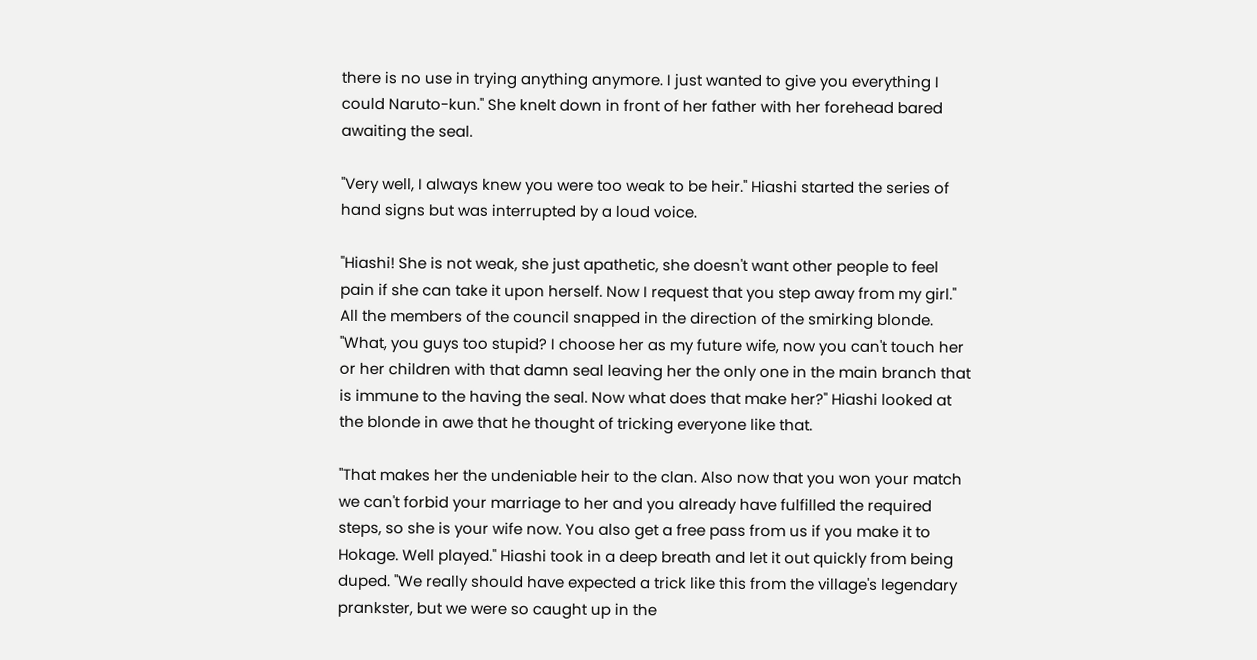there is no use in trying anything anymore. I just wanted to give you everything I could Naruto-kun." She knelt down in front of her father with her forehead bared awaiting the seal.

"Very well, I always knew you were too weak to be heir." Hiashi started the series of hand signs but was interrupted by a loud voice.

"Hiashi! She is not weak, she just apathetic, she doesn't want other people to feel pain if she can take it upon herself. Now I request that you step away from my girl." All the members of the council snapped in the direction of the smirking blonde. "What, you guys too stupid? I choose her as my future wife, now you can't touch her or her children with that damn seal leaving her the only one in the main branch that is immune to the having the seal. Now what does that make her?" Hiashi looked at the blonde in awe that he thought of tricking everyone like that.

"That makes her the undeniable heir to the clan. Also now that you won your match we can't forbid your marriage to her and you already have fulfilled the required steps, so she is your wife now. You also get a free pass from us if you make it to Hokage. Well played." Hiashi took in a deep breath and let it out quickly from being duped. "We really should have expected a trick like this from the village's legendary prankster, but we were so caught up in the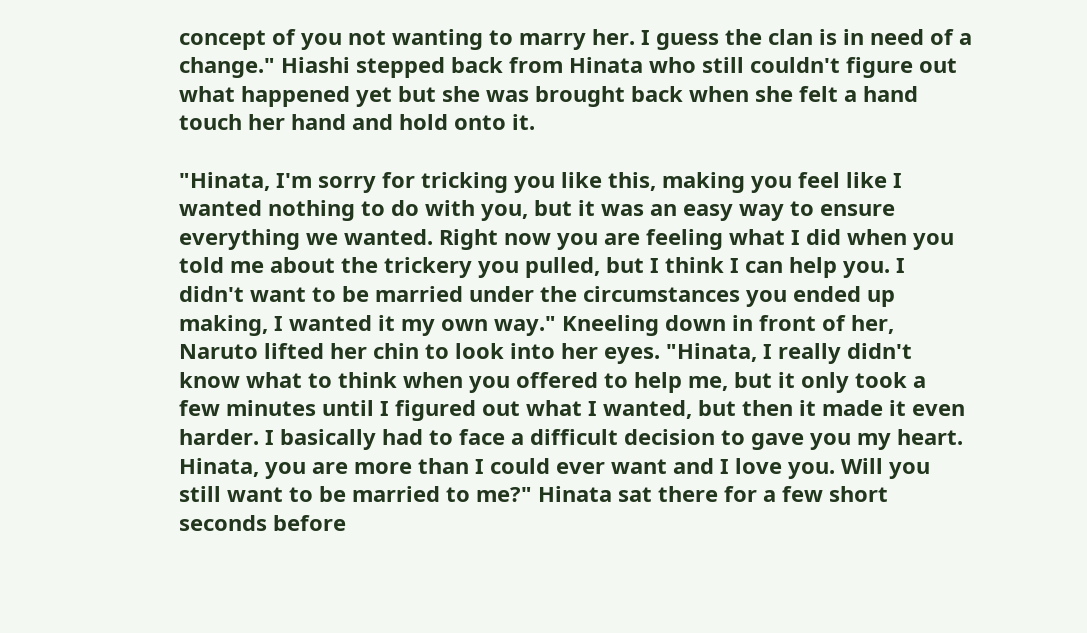concept of you not wanting to marry her. I guess the clan is in need of a change." Hiashi stepped back from Hinata who still couldn't figure out what happened yet but she was brought back when she felt a hand touch her hand and hold onto it.

"Hinata, I'm sorry for tricking you like this, making you feel like I wanted nothing to do with you, but it was an easy way to ensure everything we wanted. Right now you are feeling what I did when you told me about the trickery you pulled, but I think I can help you. I didn't want to be married under the circumstances you ended up making, I wanted it my own way." Kneeling down in front of her, Naruto lifted her chin to look into her eyes. "Hinata, I really didn't know what to think when you offered to help me, but it only took a few minutes until I figured out what I wanted, but then it made it even harder. I basically had to face a difficult decision to gave you my heart. Hinata, you are more than I could ever want and I love you. Will you still want to be married to me?" Hinata sat there for a few short seconds before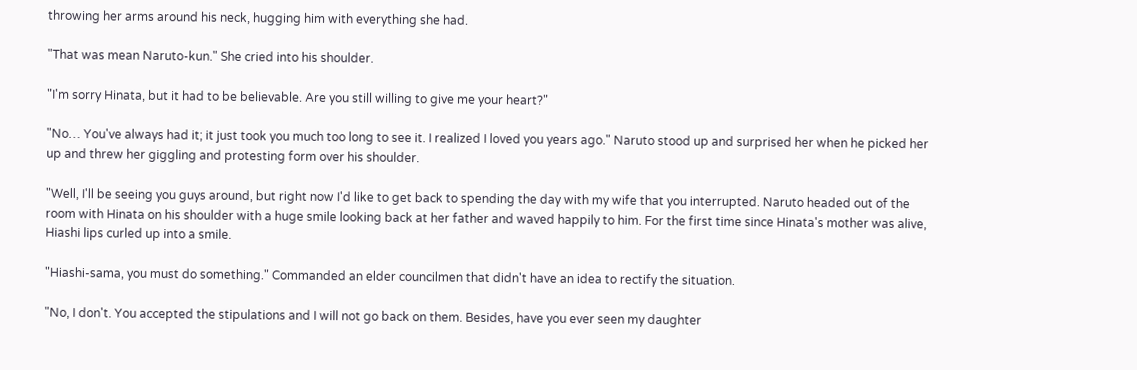throwing her arms around his neck, hugging him with everything she had.

"That was mean Naruto-kun." She cried into his shoulder.

"I'm sorry Hinata, but it had to be believable. Are you still willing to give me your heart?"

"No… You've always had it; it just took you much too long to see it. I realized I loved you years ago." Naruto stood up and surprised her when he picked her up and threw her giggling and protesting form over his shoulder.

"Well, I'll be seeing you guys around, but right now I'd like to get back to spending the day with my wife that you interrupted. Naruto headed out of the room with Hinata on his shoulder with a huge smile looking back at her father and waved happily to him. For the first time since Hinata's mother was alive, Hiashi lips curled up into a smile.

"Hiashi-sama, you must do something." Commanded an elder councilmen that didn't have an idea to rectify the situation.

"No, I don't. You accepted the stipulations and I will not go back on them. Besides, have you ever seen my daughter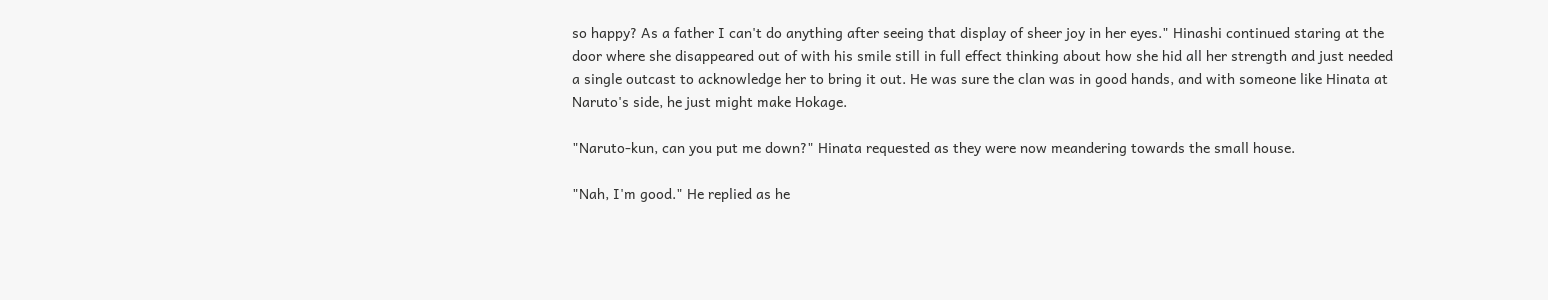so happy? As a father I can't do anything after seeing that display of sheer joy in her eyes." Hinashi continued staring at the door where she disappeared out of with his smile still in full effect thinking about how she hid all her strength and just needed a single outcast to acknowledge her to bring it out. He was sure the clan was in good hands, and with someone like Hinata at Naruto's side, he just might make Hokage.

"Naruto-kun, can you put me down?" Hinata requested as they were now meandering towards the small house.

"Nah, I'm good." He replied as he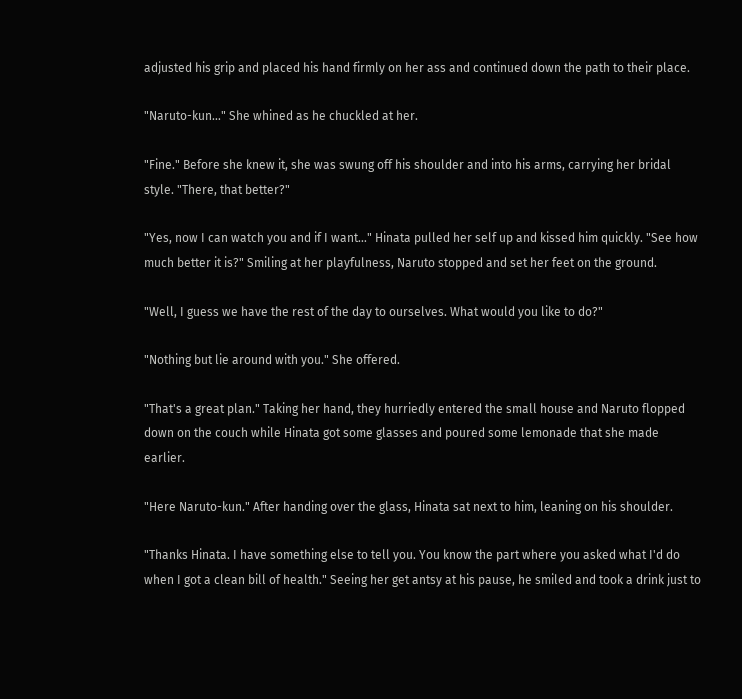adjusted his grip and placed his hand firmly on her ass and continued down the path to their place.

"Naruto-kun…" She whined as he chuckled at her.

"Fine." Before she knew it, she was swung off his shoulder and into his arms, carrying her bridal style. "There, that better?"

"Yes, now I can watch you and if I want…" Hinata pulled her self up and kissed him quickly. "See how much better it is?" Smiling at her playfulness, Naruto stopped and set her feet on the ground.

"Well, I guess we have the rest of the day to ourselves. What would you like to do?"

"Nothing but lie around with you." She offered.

"That's a great plan." Taking her hand, they hurriedly entered the small house and Naruto flopped down on the couch while Hinata got some glasses and poured some lemonade that she made earlier.

"Here Naruto-kun." After handing over the glass, Hinata sat next to him, leaning on his shoulder.

"Thanks Hinata. I have something else to tell you. You know the part where you asked what I'd do when I got a clean bill of health." Seeing her get antsy at his pause, he smiled and took a drink just to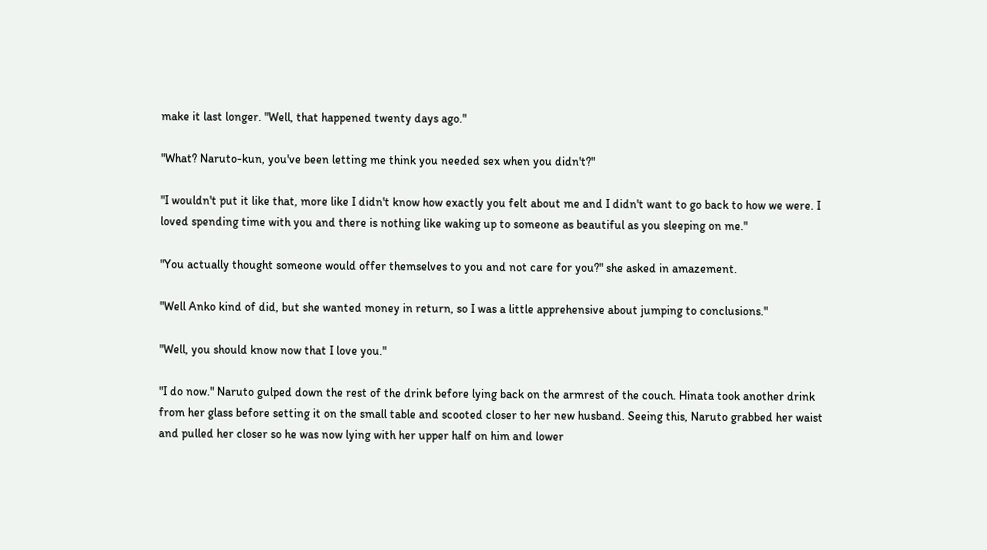make it last longer. "Well, that happened twenty days ago."

"What? Naruto-kun, you've been letting me think you needed sex when you didn't?"

"I wouldn't put it like that, more like I didn't know how exactly you felt about me and I didn't want to go back to how we were. I loved spending time with you and there is nothing like waking up to someone as beautiful as you sleeping on me."

"You actually thought someone would offer themselves to you and not care for you?" she asked in amazement.

"Well Anko kind of did, but she wanted money in return, so I was a little apprehensive about jumping to conclusions."

"Well, you should know now that I love you."

"I do now." Naruto gulped down the rest of the drink before lying back on the armrest of the couch. Hinata took another drink from her glass before setting it on the small table and scooted closer to her new husband. Seeing this, Naruto grabbed her waist and pulled her closer so he was now lying with her upper half on him and lower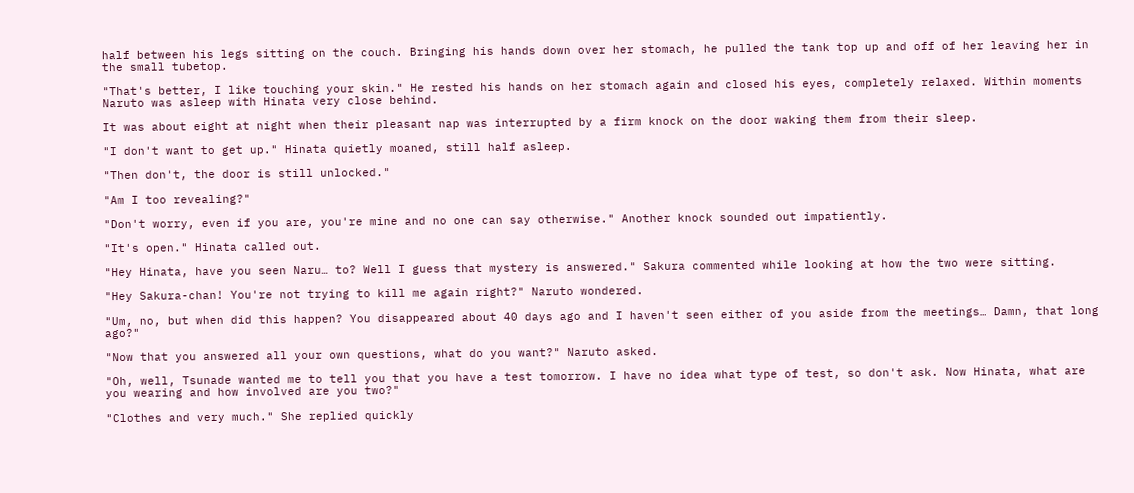half between his legs sitting on the couch. Bringing his hands down over her stomach, he pulled the tank top up and off of her leaving her in the small tubetop.

"That's better, I like touching your skin." He rested his hands on her stomach again and closed his eyes, completely relaxed. Within moments Naruto was asleep with Hinata very close behind.

It was about eight at night when their pleasant nap was interrupted by a firm knock on the door waking them from their sleep.

"I don't want to get up." Hinata quietly moaned, still half asleep.

"Then don't, the door is still unlocked."

"Am I too revealing?"

"Don't worry, even if you are, you're mine and no one can say otherwise." Another knock sounded out impatiently.

"It's open." Hinata called out.

"Hey Hinata, have you seen Naru… to? Well I guess that mystery is answered." Sakura commented while looking at how the two were sitting.

"Hey Sakura-chan! You're not trying to kill me again right?" Naruto wondered.

"Um, no, but when did this happen? You disappeared about 40 days ago and I haven't seen either of you aside from the meetings… Damn, that long ago?"

"Now that you answered all your own questions, what do you want?" Naruto asked.

"Oh, well, Tsunade wanted me to tell you that you have a test tomorrow. I have no idea what type of test, so don't ask. Now Hinata, what are you wearing and how involved are you two?"

"Clothes and very much." She replied quickly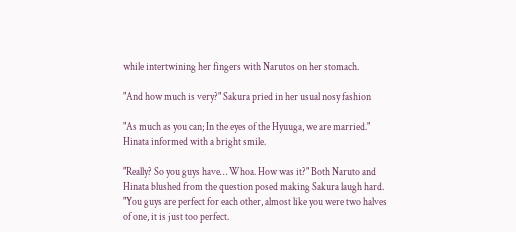while intertwining her fingers with Narutos on her stomach.

"And how much is very?" Sakura pried in her usual nosy fashion

"As much as you can; In the eyes of the Hyuuga, we are married." Hinata informed with a bright smile.

"Really? So you guys have… Whoa. How was it?" Both Naruto and Hinata blushed from the question posed making Sakura laugh hard. "You guys are perfect for each other, almost like you were two halves of one, it is just too perfect.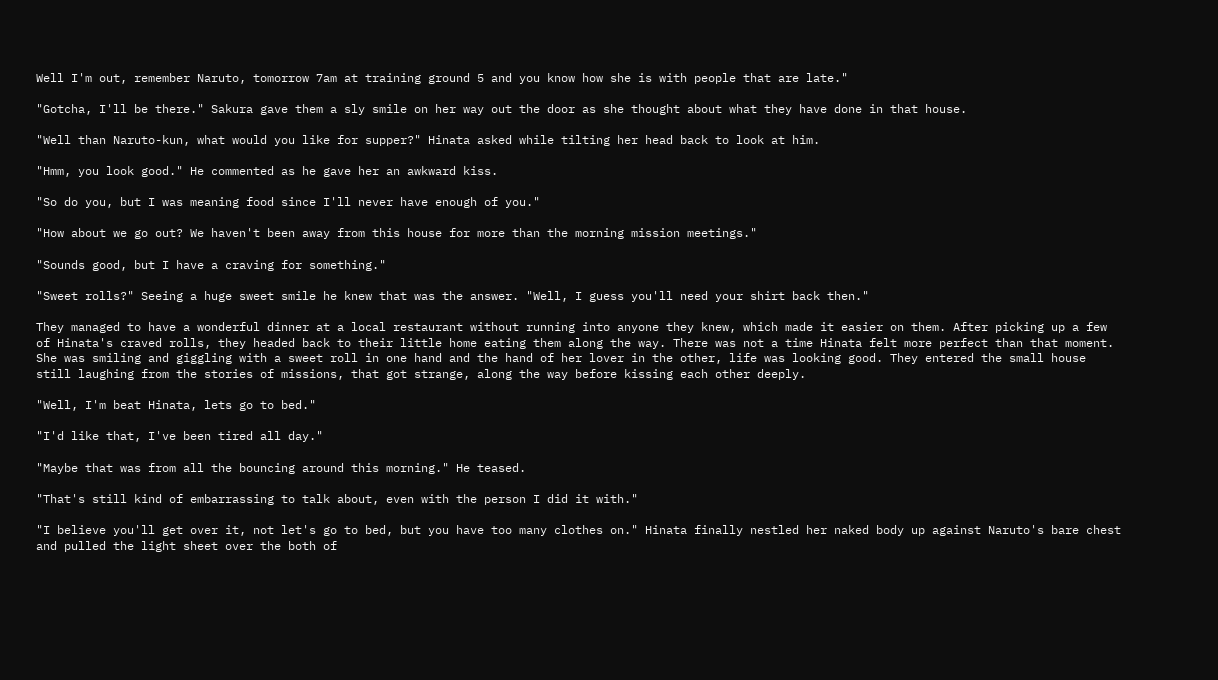Well I'm out, remember Naruto, tomorrow 7am at training ground 5 and you know how she is with people that are late."

"Gotcha, I'll be there." Sakura gave them a sly smile on her way out the door as she thought about what they have done in that house.

"Well than Naruto-kun, what would you like for supper?" Hinata asked while tilting her head back to look at him.

"Hmm, you look good." He commented as he gave her an awkward kiss.

"So do you, but I was meaning food since I'll never have enough of you."

"How about we go out? We haven't been away from this house for more than the morning mission meetings."

"Sounds good, but I have a craving for something."

"Sweet rolls?" Seeing a huge sweet smile he knew that was the answer. "Well, I guess you'll need your shirt back then."

They managed to have a wonderful dinner at a local restaurant without running into anyone they knew, which made it easier on them. After picking up a few of Hinata's craved rolls, they headed back to their little home eating them along the way. There was not a time Hinata felt more perfect than that moment. She was smiling and giggling with a sweet roll in one hand and the hand of her lover in the other, life was looking good. They entered the small house still laughing from the stories of missions, that got strange, along the way before kissing each other deeply.

"Well, I'm beat Hinata, lets go to bed."

"I'd like that, I've been tired all day."

"Maybe that was from all the bouncing around this morning." He teased.

"That's still kind of embarrassing to talk about, even with the person I did it with."

"I believe you'll get over it, not let's go to bed, but you have too many clothes on." Hinata finally nestled her naked body up against Naruto's bare chest and pulled the light sheet over the both of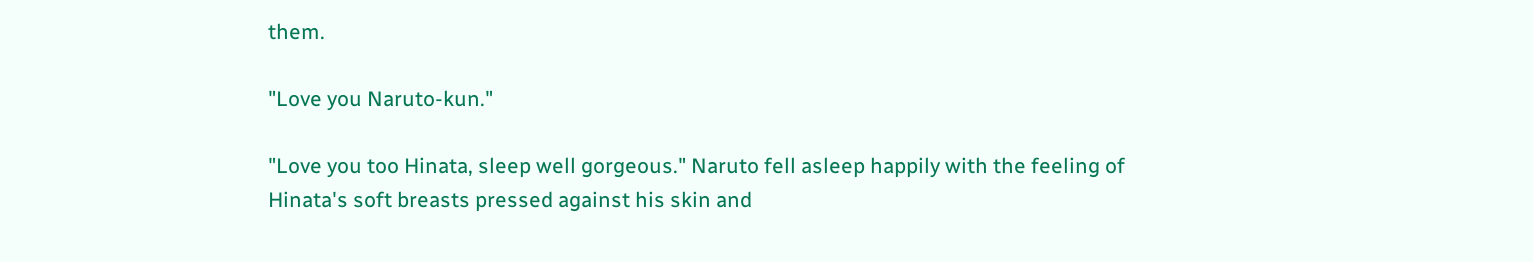them.

"Love you Naruto-kun."

"Love you too Hinata, sleep well gorgeous." Naruto fell asleep happily with the feeling of Hinata's soft breasts pressed against his skin and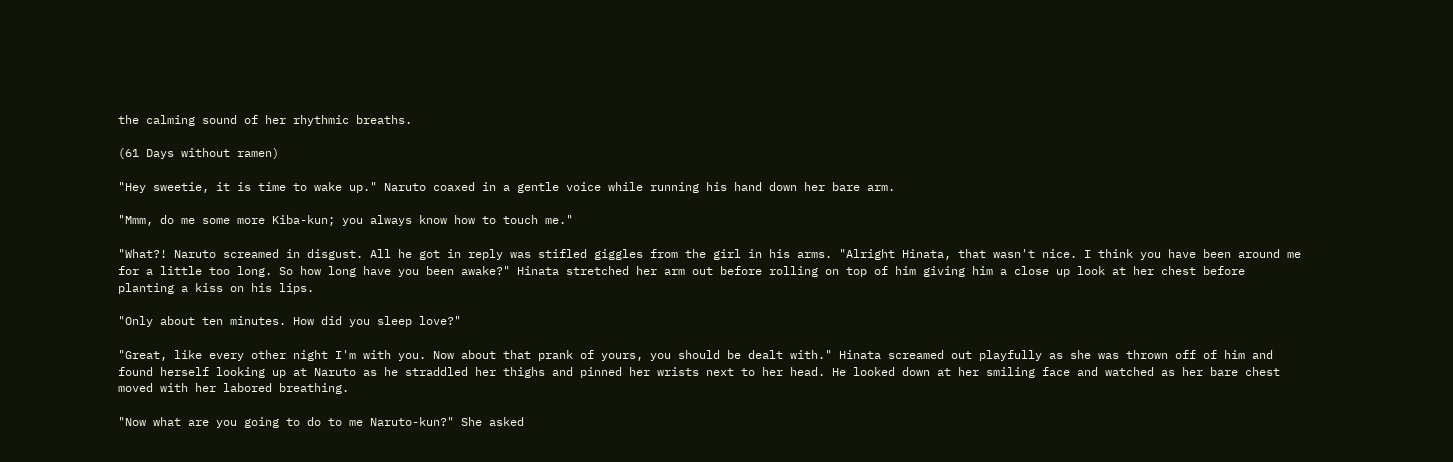the calming sound of her rhythmic breaths.

(61 Days without ramen)

"Hey sweetie, it is time to wake up." Naruto coaxed in a gentle voice while running his hand down her bare arm.

"Mmm, do me some more Kiba-kun; you always know how to touch me."

"What?! Naruto screamed in disgust. All he got in reply was stifled giggles from the girl in his arms. "Alright Hinata, that wasn't nice. I think you have been around me for a little too long. So how long have you been awake?" Hinata stretched her arm out before rolling on top of him giving him a close up look at her chest before planting a kiss on his lips.

"Only about ten minutes. How did you sleep love?"

"Great, like every other night I'm with you. Now about that prank of yours, you should be dealt with." Hinata screamed out playfully as she was thrown off of him and found herself looking up at Naruto as he straddled her thighs and pinned her wrists next to her head. He looked down at her smiling face and watched as her bare chest moved with her labored breathing.

"Now what are you going to do to me Naruto-kun?" She asked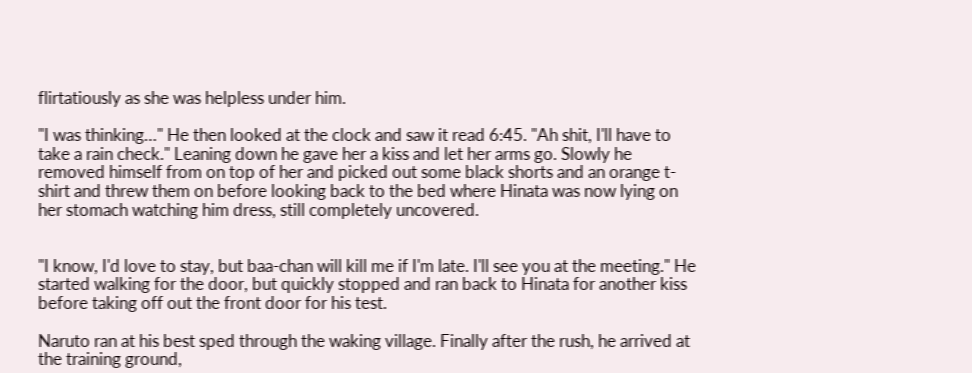flirtatiously as she was helpless under him.

"I was thinking…" He then looked at the clock and saw it read 6:45. "Ah shit, I'll have to take a rain check." Leaning down he gave her a kiss and let her arms go. Slowly he removed himself from on top of her and picked out some black shorts and an orange t-shirt and threw them on before looking back to the bed where Hinata was now lying on her stomach watching him dress, still completely uncovered.


"I know, I'd love to stay, but baa-chan will kill me if I'm late. I'll see you at the meeting." He started walking for the door, but quickly stopped and ran back to Hinata for another kiss before taking off out the front door for his test.

Naruto ran at his best sped through the waking village. Finally after the rush, he arrived at the training ground,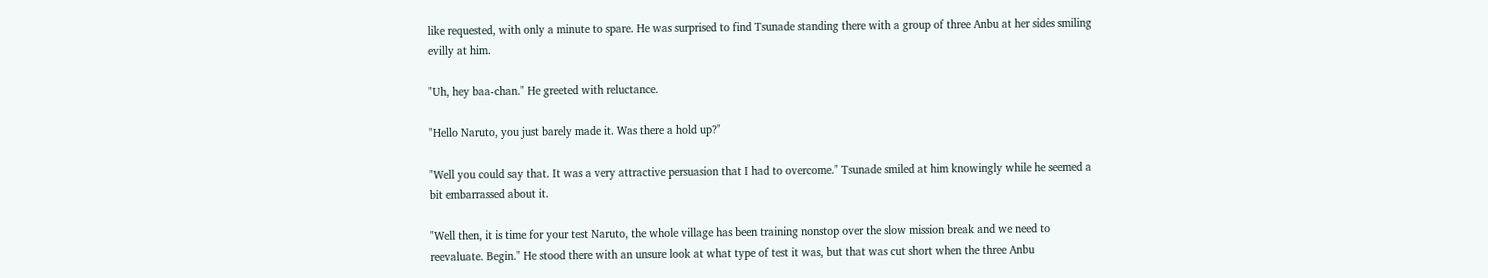like requested, with only a minute to spare. He was surprised to find Tsunade standing there with a group of three Anbu at her sides smiling evilly at him.

"Uh, hey baa-chan." He greeted with reluctance.

"Hello Naruto, you just barely made it. Was there a hold up?"

"Well you could say that. It was a very attractive persuasion that I had to overcome." Tsunade smiled at him knowingly while he seemed a bit embarrassed about it.

"Well then, it is time for your test Naruto, the whole village has been training nonstop over the slow mission break and we need to reevaluate. Begin." He stood there with an unsure look at what type of test it was, but that was cut short when the three Anbu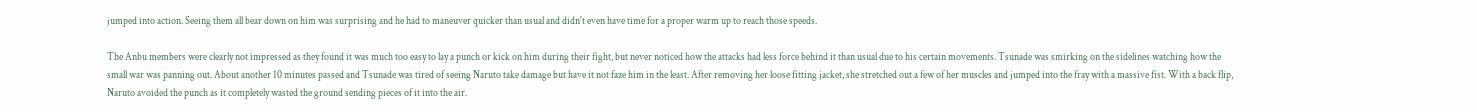jumped into action. Seeing them all bear down on him was surprising and he had to maneuver quicker than usual and didn't even have time for a proper warm up to reach those speeds.

The Anbu members were clearly not impressed as they found it was much too easy to lay a punch or kick on him during their fight, but never noticed how the attacks had less force behind it than usual due to his certain movements. Tsunade was smirking on the sidelines watching how the small war was panning out. About another 10 minutes passed and Tsunade was tired of seeing Naruto take damage but have it not faze him in the least. After removing her loose fitting jacket, she stretched out a few of her muscles and jumped into the fray with a massive fist. With a back flip, Naruto avoided the punch as it completely wasted the ground sending pieces of it into the air.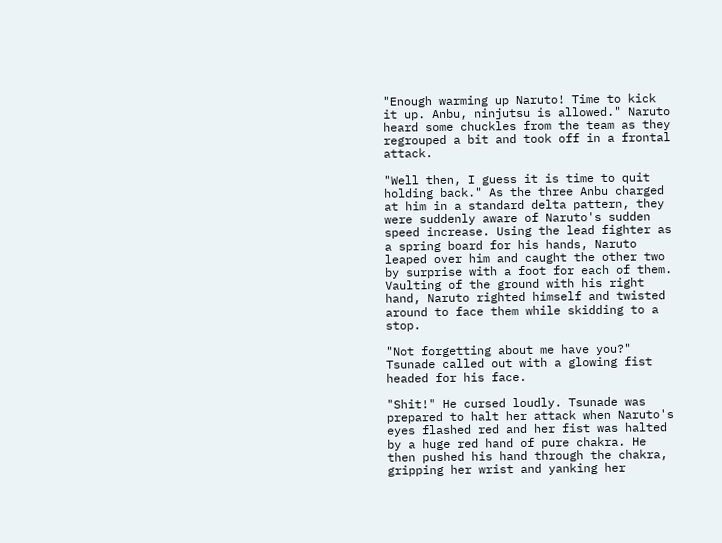"Enough warming up Naruto! Time to kick it up. Anbu, ninjutsu is allowed." Naruto heard some chuckles from the team as they regrouped a bit and took off in a frontal attack.

"Well then, I guess it is time to quit holding back." As the three Anbu charged at him in a standard delta pattern, they were suddenly aware of Naruto's sudden speed increase. Using the lead fighter as a spring board for his hands, Naruto leaped over him and caught the other two by surprise with a foot for each of them. Vaulting of the ground with his right hand, Naruto righted himself and twisted around to face them while skidding to a stop.

"Not forgetting about me have you?" Tsunade called out with a glowing fist headed for his face.

"Shit!" He cursed loudly. Tsunade was prepared to halt her attack when Naruto's eyes flashed red and her fist was halted by a huge red hand of pure chakra. He then pushed his hand through the chakra, gripping her wrist and yanking her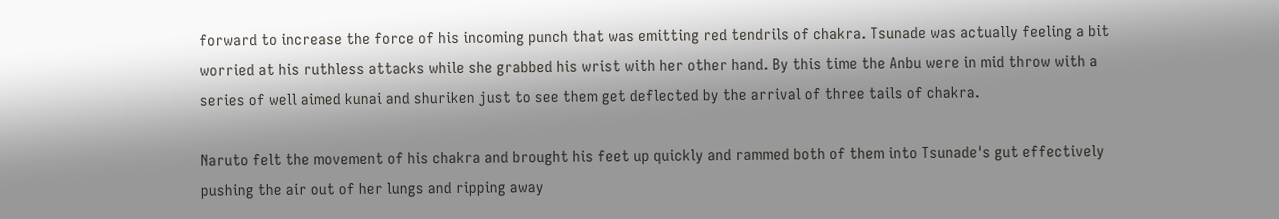forward to increase the force of his incoming punch that was emitting red tendrils of chakra. Tsunade was actually feeling a bit worried at his ruthless attacks while she grabbed his wrist with her other hand. By this time the Anbu were in mid throw with a series of well aimed kunai and shuriken just to see them get deflected by the arrival of three tails of chakra.

Naruto felt the movement of his chakra and brought his feet up quickly and rammed both of them into Tsunade's gut effectively pushing the air out of her lungs and ripping away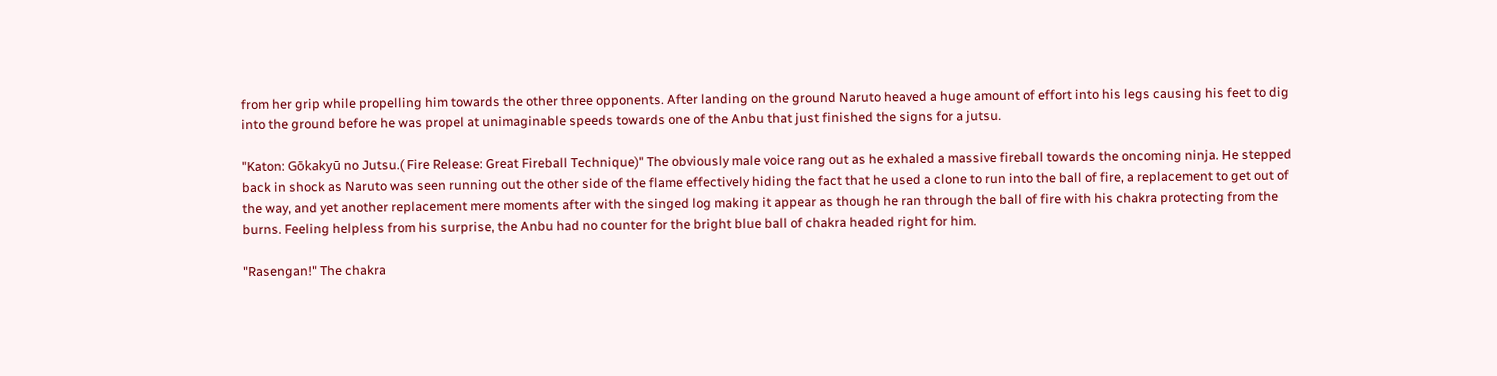from her grip while propelling him towards the other three opponents. After landing on the ground Naruto heaved a huge amount of effort into his legs causing his feet to dig into the ground before he was propel at unimaginable speeds towards one of the Anbu that just finished the signs for a jutsu.

"Katon: Gōkakyū no Jutsu.( Fire Release: Great Fireball Technique)" The obviously male voice rang out as he exhaled a massive fireball towards the oncoming ninja. He stepped back in shock as Naruto was seen running out the other side of the flame effectively hiding the fact that he used a clone to run into the ball of fire, a replacement to get out of the way, and yet another replacement mere moments after with the singed log making it appear as though he ran through the ball of fire with his chakra protecting from the burns. Feeling helpless from his surprise, the Anbu had no counter for the bright blue ball of chakra headed right for him.

"Rasengan!" The chakra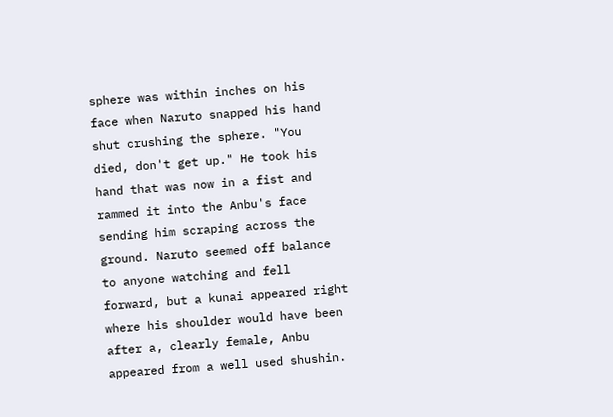sphere was within inches on his face when Naruto snapped his hand shut crushing the sphere. "You died, don't get up." He took his hand that was now in a fist and rammed it into the Anbu's face sending him scraping across the ground. Naruto seemed off balance to anyone watching and fell forward, but a kunai appeared right where his shoulder would have been after a, clearly female, Anbu appeared from a well used shushin.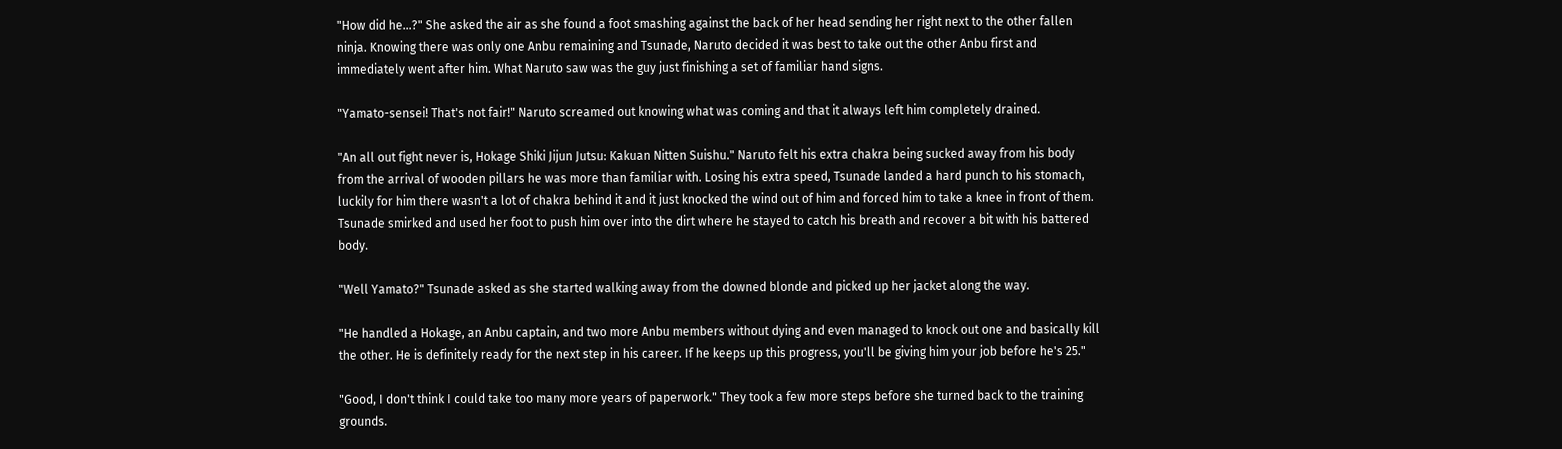"How did he…?" She asked the air as she found a foot smashing against the back of her head sending her right next to the other fallen ninja. Knowing there was only one Anbu remaining and Tsunade, Naruto decided it was best to take out the other Anbu first and immediately went after him. What Naruto saw was the guy just finishing a set of familiar hand signs.

"Yamato-sensei! That's not fair!" Naruto screamed out knowing what was coming and that it always left him completely drained.

"An all out fight never is, Hokage Shiki Jijun Jutsu: Kakuan Nitten Suishu." Naruto felt his extra chakra being sucked away from his body from the arrival of wooden pillars he was more than familiar with. Losing his extra speed, Tsunade landed a hard punch to his stomach, luckily for him there wasn't a lot of chakra behind it and it just knocked the wind out of him and forced him to take a knee in front of them. Tsunade smirked and used her foot to push him over into the dirt where he stayed to catch his breath and recover a bit with his battered body.

"Well Yamato?" Tsunade asked as she started walking away from the downed blonde and picked up her jacket along the way.

"He handled a Hokage, an Anbu captain, and two more Anbu members without dying and even managed to knock out one and basically kill the other. He is definitely ready for the next step in his career. If he keeps up this progress, you'll be giving him your job before he's 25."

"Good, I don't think I could take too many more years of paperwork." They took a few more steps before she turned back to the training grounds.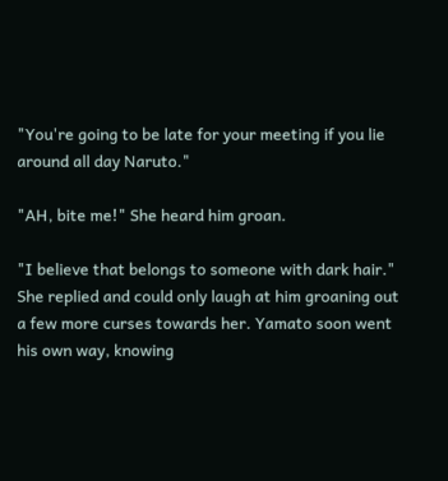"You're going to be late for your meeting if you lie around all day Naruto."

"AH, bite me!" She heard him groan.

"I believe that belongs to someone with dark hair." She replied and could only laugh at him groaning out a few more curses towards her. Yamato soon went his own way, knowing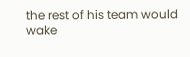the rest of his team would wake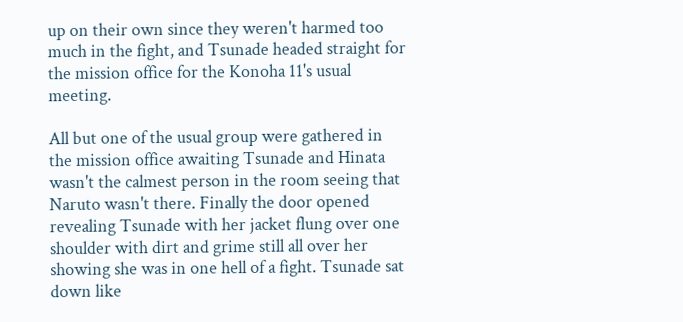up on their own since they weren't harmed too much in the fight, and Tsunade headed straight for the mission office for the Konoha 11's usual meeting.

All but one of the usual group were gathered in the mission office awaiting Tsunade and Hinata wasn't the calmest person in the room seeing that Naruto wasn't there. Finally the door opened revealing Tsunade with her jacket flung over one shoulder with dirt and grime still all over her showing she was in one hell of a fight. Tsunade sat down like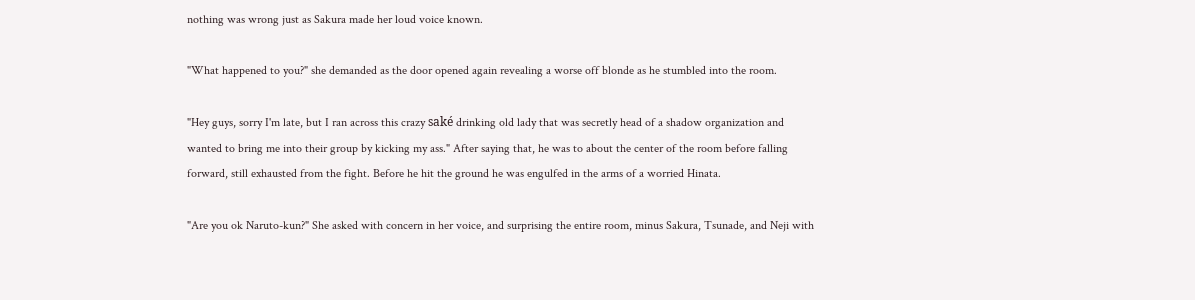nothing was wrong just as Sakura made her loud voice known.

"What happened to you?" she demanded as the door opened again revealing a worse off blonde as he stumbled into the room.

"Hey guys, sorry I'm late, but I ran across this crazy saké drinking old lady that was secretly head of a shadow organization and wanted to bring me into their group by kicking my ass." After saying that, he was to about the center of the room before falling forward, still exhausted from the fight. Before he hit the ground he was engulfed in the arms of a worried Hinata.

"Are you ok Naruto-kun?" She asked with concern in her voice, and surprising the entire room, minus Sakura, Tsunade, and Neji with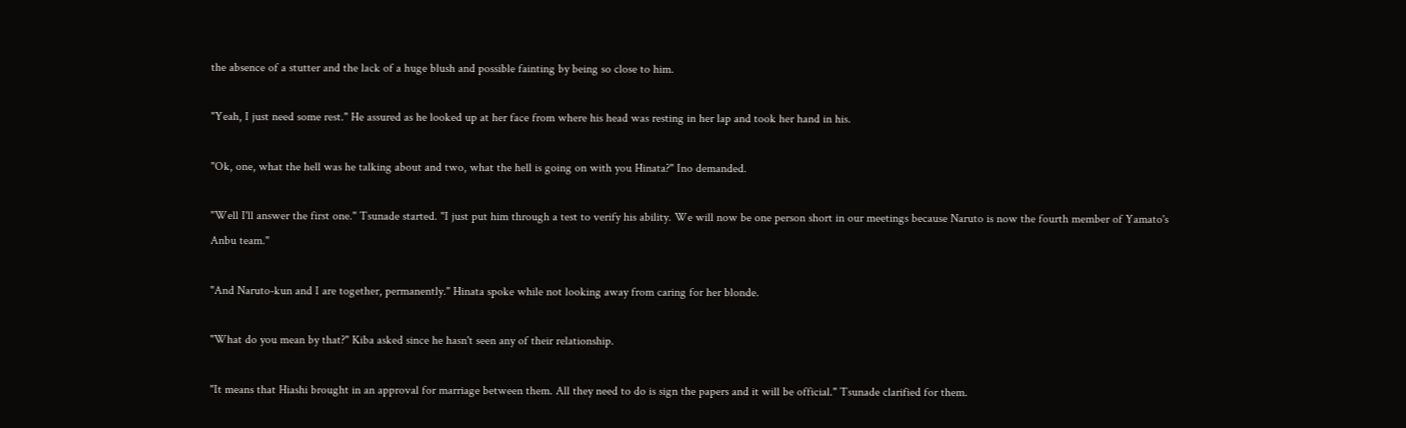the absence of a stutter and the lack of a huge blush and possible fainting by being so close to him.

"Yeah, I just need some rest." He assured as he looked up at her face from where his head was resting in her lap and took her hand in his.

"Ok, one, what the hell was he talking about and two, what the hell is going on with you Hinata?" Ino demanded.

"Well I'll answer the first one." Tsunade started. "I just put him through a test to verify his ability. We will now be one person short in our meetings because Naruto is now the fourth member of Yamato's Anbu team."

"And Naruto-kun and I are together, permanently." Hinata spoke while not looking away from caring for her blonde.

"What do you mean by that?" Kiba asked since he hasn't seen any of their relationship.

"It means that Hiashi brought in an approval for marriage between them. All they need to do is sign the papers and it will be official." Tsunade clarified for them.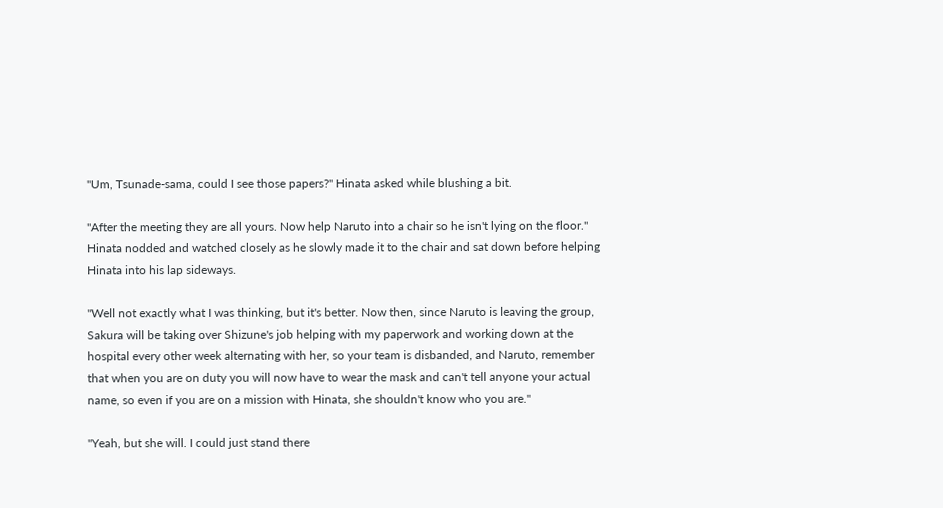"Um, Tsunade-sama, could I see those papers?" Hinata asked while blushing a bit.

"After the meeting they are all yours. Now help Naruto into a chair so he isn't lying on the floor." Hinata nodded and watched closely as he slowly made it to the chair and sat down before helping Hinata into his lap sideways.

"Well not exactly what I was thinking, but it's better. Now then, since Naruto is leaving the group, Sakura will be taking over Shizune's job helping with my paperwork and working down at the hospital every other week alternating with her, so your team is disbanded, and Naruto, remember that when you are on duty you will now have to wear the mask and can't tell anyone your actual name, so even if you are on a mission with Hinata, she shouldn't know who you are."

"Yeah, but she will. I could just stand there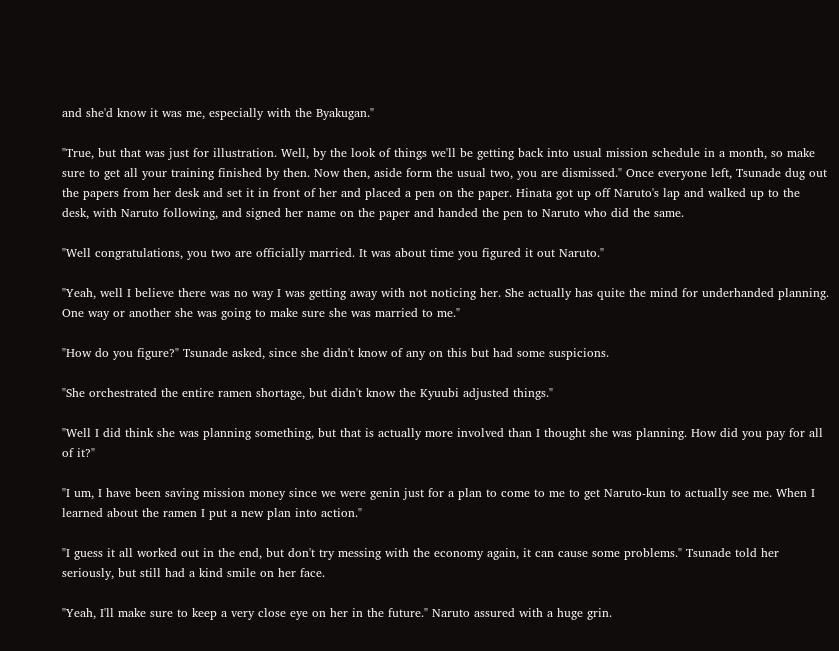and she'd know it was me, especially with the Byakugan."

"True, but that was just for illustration. Well, by the look of things we'll be getting back into usual mission schedule in a month, so make sure to get all your training finished by then. Now then, aside form the usual two, you are dismissed." Once everyone left, Tsunade dug out the papers from her desk and set it in front of her and placed a pen on the paper. Hinata got up off Naruto's lap and walked up to the desk, with Naruto following, and signed her name on the paper and handed the pen to Naruto who did the same.

"Well congratulations, you two are officially married. It was about time you figured it out Naruto."

"Yeah, well I believe there was no way I was getting away with not noticing her. She actually has quite the mind for underhanded planning. One way or another she was going to make sure she was married to me."

"How do you figure?" Tsunade asked, since she didn't know of any on this but had some suspicions.

"She orchestrated the entire ramen shortage, but didn't know the Kyuubi adjusted things."

"Well I did think she was planning something, but that is actually more involved than I thought she was planning. How did you pay for all of it?"

"I um, I have been saving mission money since we were genin just for a plan to come to me to get Naruto-kun to actually see me. When I learned about the ramen I put a new plan into action."

"I guess it all worked out in the end, but don't try messing with the economy again, it can cause some problems." Tsunade told her seriously, but still had a kind smile on her face.

"Yeah, I'll make sure to keep a very close eye on her in the future." Naruto assured with a huge grin.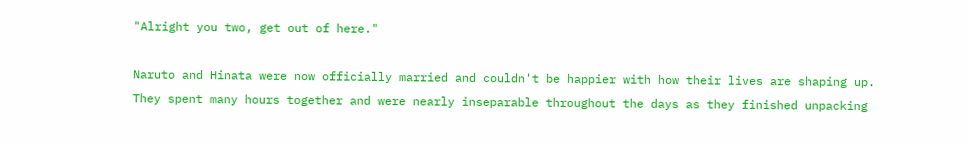"Alright you two, get out of here."

Naruto and Hinata were now officially married and couldn't be happier with how their lives are shaping up. They spent many hours together and were nearly inseparable throughout the days as they finished unpacking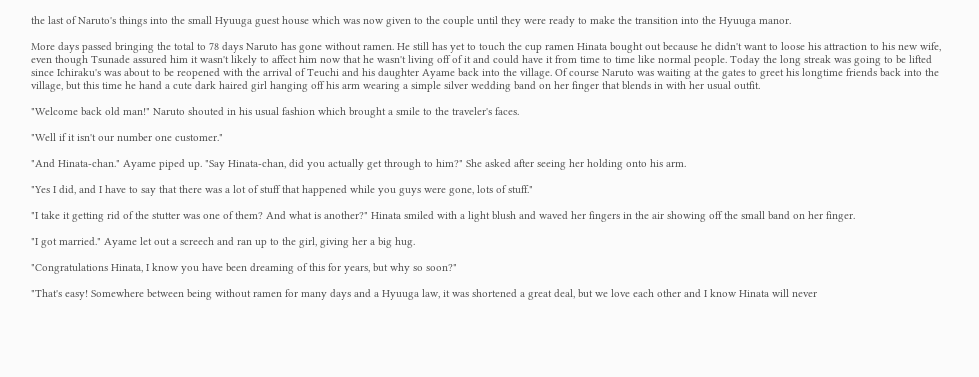the last of Naruto's things into the small Hyuuga guest house which was now given to the couple until they were ready to make the transition into the Hyuuga manor.

More days passed bringing the total to 78 days Naruto has gone without ramen. He still has yet to touch the cup ramen Hinata bought out because he didn't want to loose his attraction to his new wife, even though Tsunade assured him it wasn't likely to affect him now that he wasn't living off of it and could have it from time to time like normal people. Today the long streak was going to be lifted since Ichiraku's was about to be reopened with the arrival of Teuchi and his daughter Ayame back into the village. Of course Naruto was waiting at the gates to greet his longtime friends back into the village, but this time he hand a cute dark haired girl hanging off his arm wearing a simple silver wedding band on her finger that blends in with her usual outfit.

"Welcome back old man!" Naruto shouted in his usual fashion which brought a smile to the traveler's faces.

"Well if it isn't our number one customer."

"And Hinata-chan." Ayame piped up. "Say Hinata-chan, did you actually get through to him?" She asked after seeing her holding onto his arm.

"Yes I did, and I have to say that there was a lot of stuff that happened while you guys were gone, lots of stuff."

"I take it getting rid of the stutter was one of them? And what is another?" Hinata smiled with a light blush and waved her fingers in the air showing off the small band on her finger.

"I got married." Ayame let out a screech and ran up to the girl, giving her a big hug.

"Congratulations Hinata, I know you have been dreaming of this for years, but why so soon?"

"That's easy! Somewhere between being without ramen for many days and a Hyuuga law, it was shortened a great deal, but we love each other and I know Hinata will never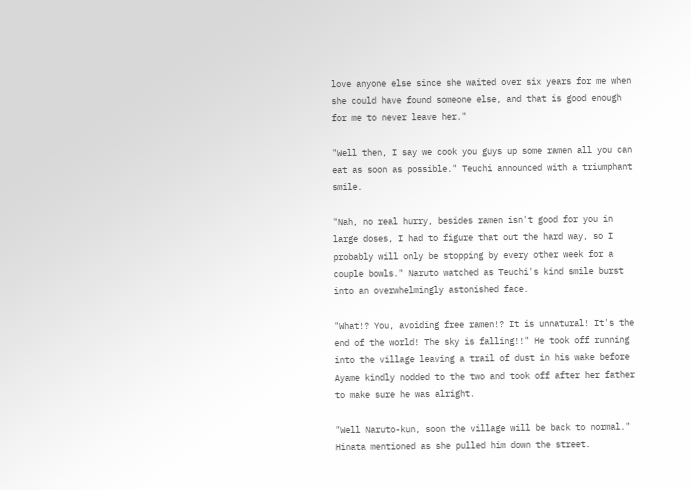love anyone else since she waited over six years for me when she could have found someone else, and that is good enough for me to never leave her."

"Well then, I say we cook you guys up some ramen all you can eat as soon as possible." Teuchi announced with a triumphant smile.

"Nah, no real hurry, besides ramen isn't good for you in large doses, I had to figure that out the hard way, so I probably will only be stopping by every other week for a couple bowls." Naruto watched as Teuchi's kind smile burst into an overwhelmingly astonished face.

"What!? You, avoiding free ramen!? It is unnatural! It's the end of the world! The sky is falling!!" He took off running into the village leaving a trail of dust in his wake before Ayame kindly nodded to the two and took off after her father to make sure he was alright.

"Well Naruto-kun, soon the village will be back to normal." Hinata mentioned as she pulled him down the street.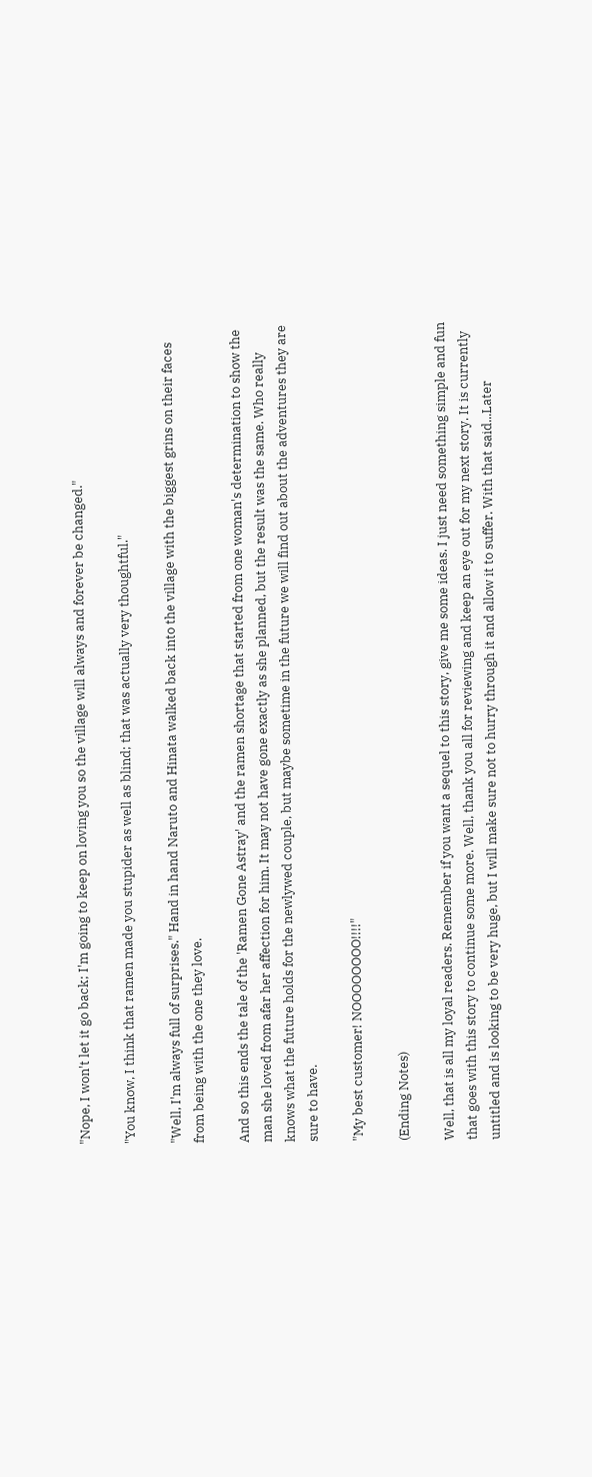"Nope, I won't let it go back; I'm going to keep on loving you so the village will always and forever be changed."

"You know, I think that ramen made you stupider as well as blind; that was actually very thoughtful."

"Well, I'm always full of surprises." Hand in hand Naruto and Hinata walked back into the village with the biggest grins on their faces from being with the one they love.

And so this ends the tale of the 'Ramen Gone Astray' and the ramen shortage that started from one woman's determination to show the man she loved from afar her affection for him. It may not have gone exactly as she planned, but the result was the same. Who really knows what the future holds for the newlywed couple, but maybe sometime in the future we will find out about the adventures they are sure to have.

"My best customer! NOOOOOOOO!!!!"

(Ending Notes)

Well, that is all my loyal readers. Remember if you want a sequel to this story, give me some ideas. I just need something simple and fun that goes with this story to continue some more. Well, thank you all for reviewing and keep an eye out for my next story. It is currently untitled and is looking to be very huge, but I will make sure not to hurry through it and allow it to suffer. With that said...Later